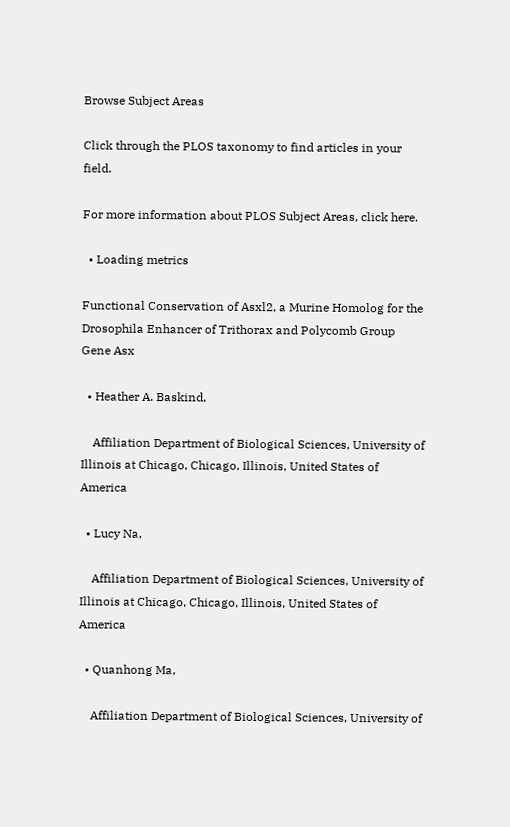Browse Subject Areas

Click through the PLOS taxonomy to find articles in your field.

For more information about PLOS Subject Areas, click here.

  • Loading metrics

Functional Conservation of Asxl2, a Murine Homolog for the Drosophila Enhancer of Trithorax and Polycomb Group Gene Asx

  • Heather A. Baskind,

    Affiliation Department of Biological Sciences, University of Illinois at Chicago, Chicago, Illinois, United States of America

  • Lucy Na,

    Affiliation Department of Biological Sciences, University of Illinois at Chicago, Chicago, Illinois, United States of America

  • Quanhong Ma,

    Affiliation Department of Biological Sciences, University of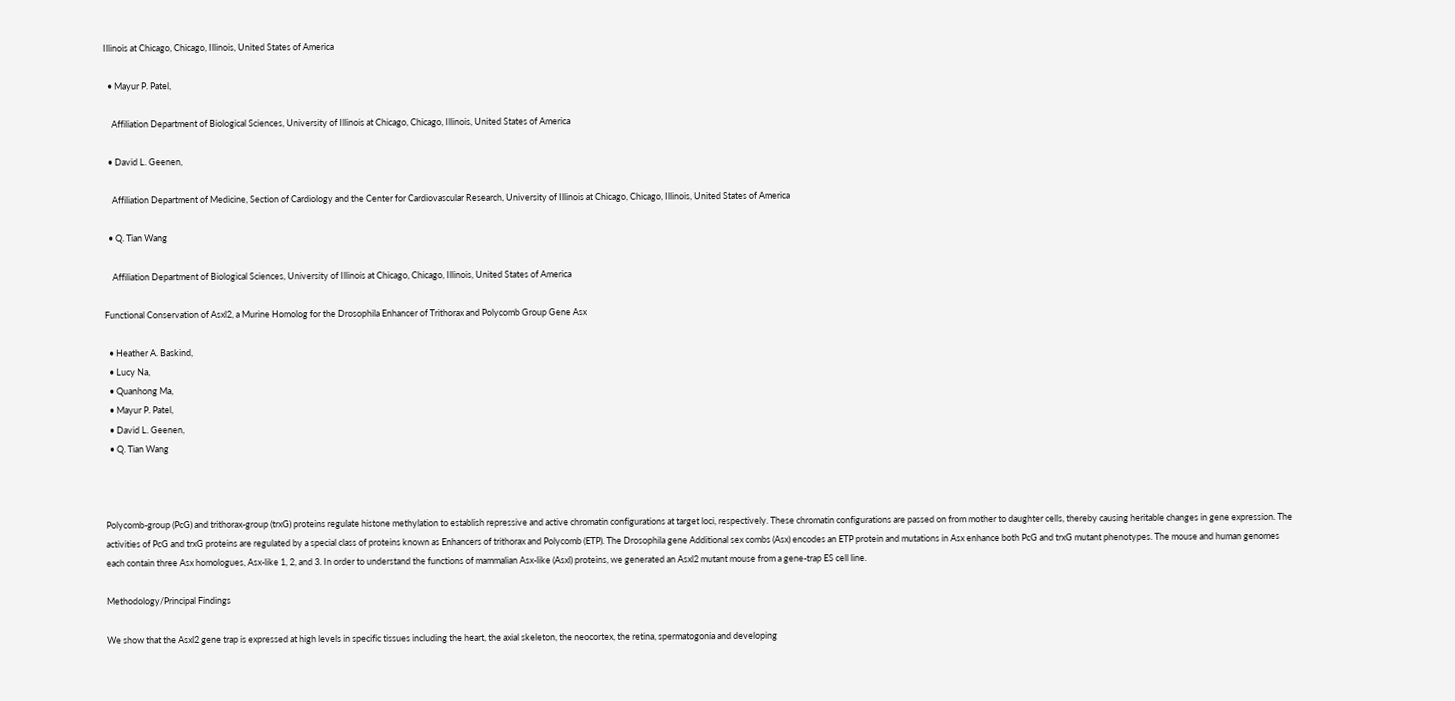Illinois at Chicago, Chicago, Illinois, United States of America

  • Mayur P. Patel,

    Affiliation Department of Biological Sciences, University of Illinois at Chicago, Chicago, Illinois, United States of America

  • David L. Geenen,

    Affiliation Department of Medicine, Section of Cardiology and the Center for Cardiovascular Research, University of Illinois at Chicago, Chicago, Illinois, United States of America

  • Q. Tian Wang

    Affiliation Department of Biological Sciences, University of Illinois at Chicago, Chicago, Illinois, United States of America

Functional Conservation of Asxl2, a Murine Homolog for the Drosophila Enhancer of Trithorax and Polycomb Group Gene Asx

  • Heather A. Baskind,
  • Lucy Na,
  • Quanhong Ma,
  • Mayur P. Patel,
  • David L. Geenen,
  • Q. Tian Wang



Polycomb-group (PcG) and trithorax-group (trxG) proteins regulate histone methylation to establish repressive and active chromatin configurations at target loci, respectively. These chromatin configurations are passed on from mother to daughter cells, thereby causing heritable changes in gene expression. The activities of PcG and trxG proteins are regulated by a special class of proteins known as Enhancers of trithorax and Polycomb (ETP). The Drosophila gene Additional sex combs (Asx) encodes an ETP protein and mutations in Asx enhance both PcG and trxG mutant phenotypes. The mouse and human genomes each contain three Asx homologues, Asx-like 1, 2, and 3. In order to understand the functions of mammalian Asx-like (Asxl) proteins, we generated an Asxl2 mutant mouse from a gene-trap ES cell line.

Methodology/Principal Findings

We show that the Asxl2 gene trap is expressed at high levels in specific tissues including the heart, the axial skeleton, the neocortex, the retina, spermatogonia and developing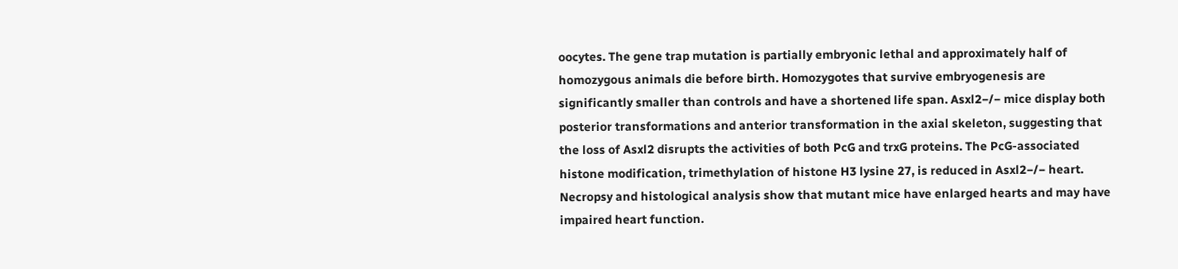oocytes. The gene trap mutation is partially embryonic lethal and approximately half of homozygous animals die before birth. Homozygotes that survive embryogenesis are significantly smaller than controls and have a shortened life span. Asxl2−/− mice display both posterior transformations and anterior transformation in the axial skeleton, suggesting that the loss of Asxl2 disrupts the activities of both PcG and trxG proteins. The PcG-associated histone modification, trimethylation of histone H3 lysine 27, is reduced in Asxl2−/− heart. Necropsy and histological analysis show that mutant mice have enlarged hearts and may have impaired heart function.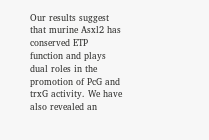Our results suggest that murine Asxl2 has conserved ETP function and plays dual roles in the promotion of PcG and trxG activity. We have also revealed an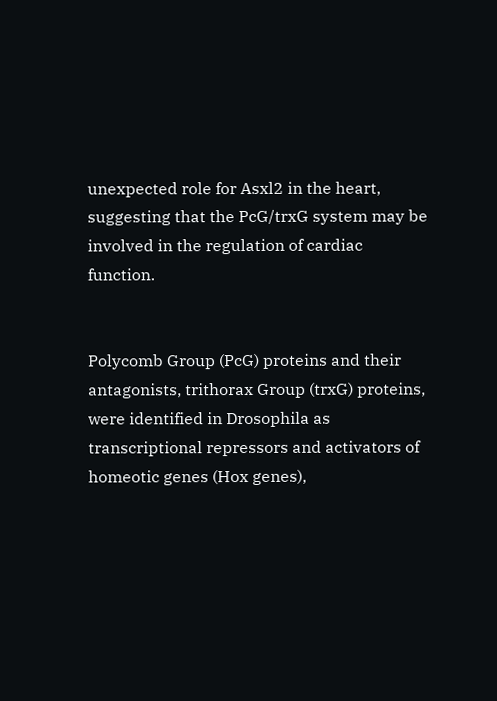unexpected role for Asxl2 in the heart, suggesting that the PcG/trxG system may be involved in the regulation of cardiac function.


Polycomb Group (PcG) proteins and their antagonists, trithorax Group (trxG) proteins, were identified in Drosophila as transcriptional repressors and activators of homeotic genes (Hox genes),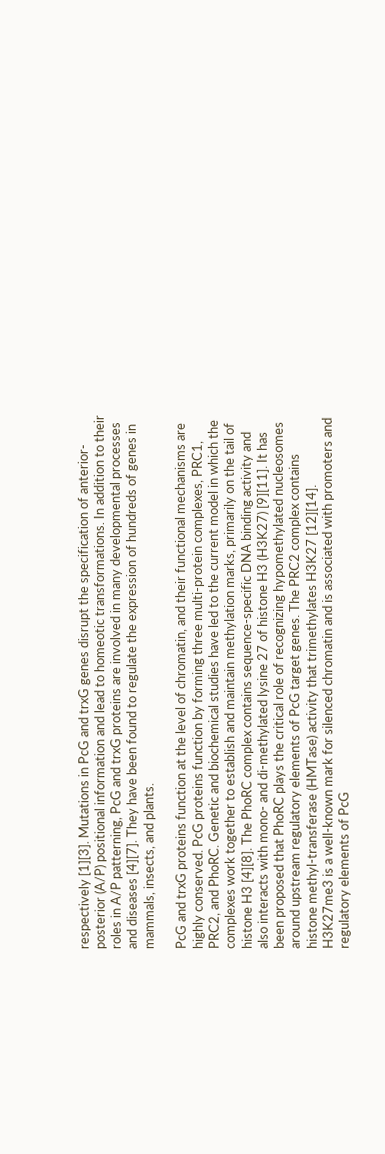respectively [1][3]. Mutations in PcG and trxG genes disrupt the specification of anterior-posterior (A/P) positional information and lead to homeotic transformations. In addition to their roles in A/P patterning, PcG and trxG proteins are involved in many developmental processes and diseases [4][7]. They have been found to regulate the expression of hundreds of genes in mammals, insects, and plants.

PcG and trxG proteins function at the level of chromatin, and their functional mechanisms are highly conserved. PcG proteins function by forming three multi-protein complexes, PRC1, PRC2, and PhoRC. Genetic and biochemical studies have led to the current model in which the complexes work together to establish and maintain methylation marks, primarily on the tail of histone H3 [4][8]. The PhoRC complex contains sequence-specific DNA binding activity and also interacts with mono- and di-methylated lysine 27 of histone H3 (H3K27) [9][11]. It has been proposed that PhoRC plays the critical role of recognizing hypomethylated nucleosomes around upstream regulatory elements of PcG target genes. The PRC2 complex contains histone methyl-transferase (HMTase) activity that trimethylates H3K27 [12][14]. H3K27me3 is a well-known mark for silenced chromatin and is associated with promoters and regulatory elements of PcG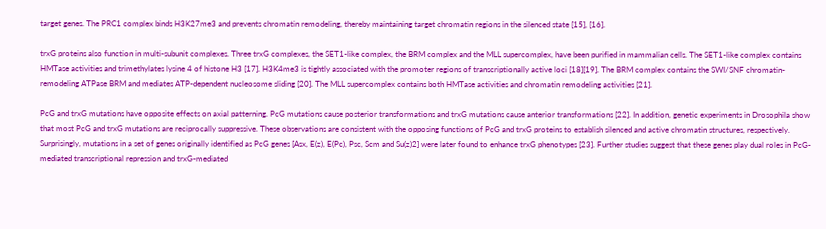target genes. The PRC1 complex binds H3K27me3 and prevents chromatin remodeling, thereby maintaining target chromatin regions in the silenced state [15], [16].

trxG proteins also function in multi-subunit complexes. Three trxG complexes, the SET1-like complex, the BRM complex and the MLL supercomplex, have been purified in mammalian cells. The SET1-like complex contains HMTase activities and trimethylates lysine 4 of histone H3 [17]. H3K4me3 is tightly associated with the promoter regions of transcriptionally active loci [18][19]. The BRM complex contains the SWI/SNF chromatin-remodeling ATPase BRM and mediates ATP-dependent nucleosome sliding [20]. The MLL supercomplex contains both HMTase activities and chromatin remodeling activities [21].

PcG and trxG mutations have opposite effects on axial patterning. PcG mutations cause posterior transformations and trxG mutations cause anterior transformations [22]. In addition, genetic experiments in Drosophila show that most PcG and trxG mutations are reciprocally suppressive. These observations are consistent with the opposing functions of PcG and trxG proteins to establish silenced and active chromatin structures, respectively. Surprisingly, mutations in a set of genes originally identified as PcG genes [Asx, E(z), E(Pc), Psc, Scm and Su(z)2] were later found to enhance trxG phenotypes [23]. Further studies suggest that these genes play dual roles in PcG-mediated transcriptional repression and trxG-mediated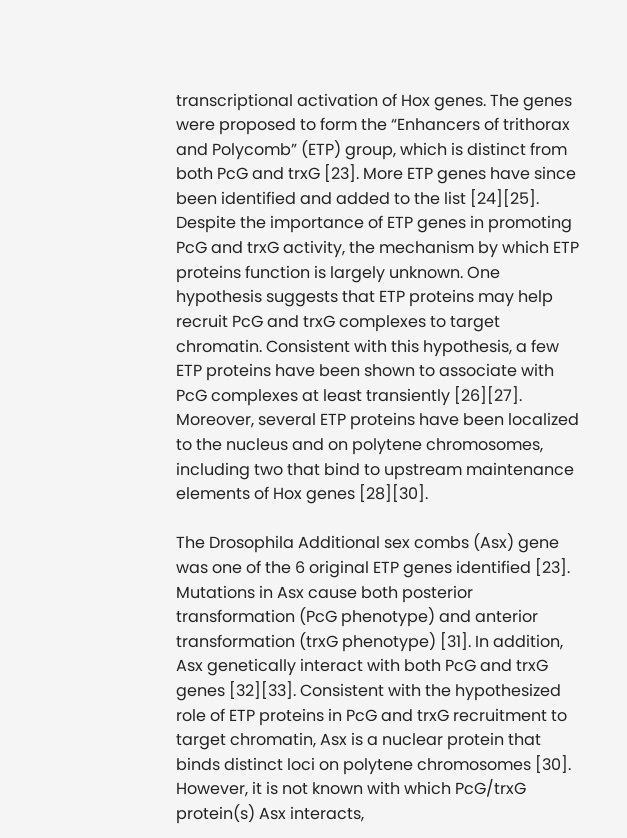transcriptional activation of Hox genes. The genes were proposed to form the “Enhancers of trithorax and Polycomb” (ETP) group, which is distinct from both PcG and trxG [23]. More ETP genes have since been identified and added to the list [24][25]. Despite the importance of ETP genes in promoting PcG and trxG activity, the mechanism by which ETP proteins function is largely unknown. One hypothesis suggests that ETP proteins may help recruit PcG and trxG complexes to target chromatin. Consistent with this hypothesis, a few ETP proteins have been shown to associate with PcG complexes at least transiently [26][27]. Moreover, several ETP proteins have been localized to the nucleus and on polytene chromosomes, including two that bind to upstream maintenance elements of Hox genes [28][30].

The Drosophila Additional sex combs (Asx) gene was one of the 6 original ETP genes identified [23]. Mutations in Asx cause both posterior transformation (PcG phenotype) and anterior transformation (trxG phenotype) [31]. In addition, Asx genetically interact with both PcG and trxG genes [32][33]. Consistent with the hypothesized role of ETP proteins in PcG and trxG recruitment to target chromatin, Asx is a nuclear protein that binds distinct loci on polytene chromosomes [30]. However, it is not known with which PcG/trxG protein(s) Asx interacts,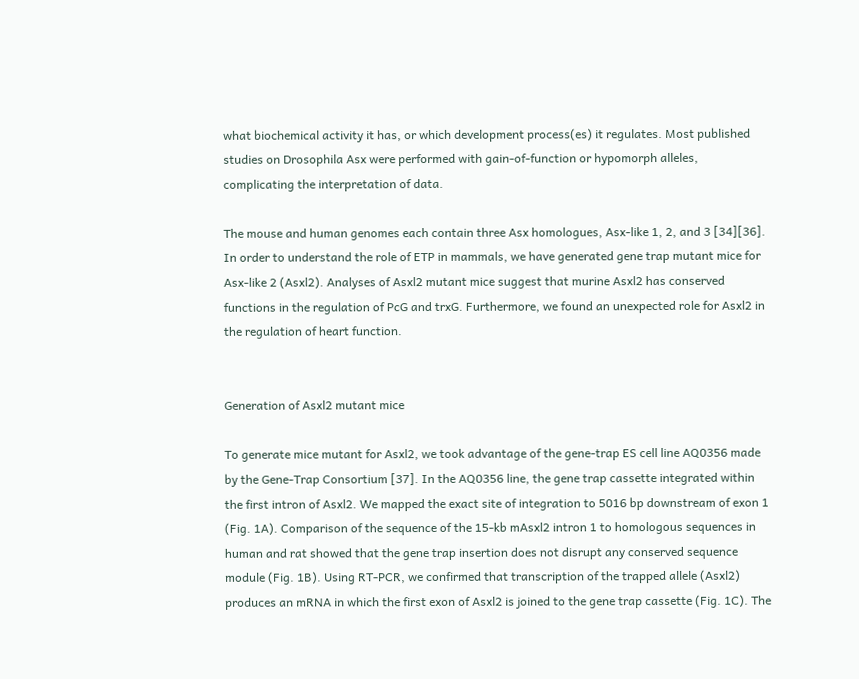what biochemical activity it has, or which development process(es) it regulates. Most published studies on Drosophila Asx were performed with gain-of-function or hypomorph alleles, complicating the interpretation of data.

The mouse and human genomes each contain three Asx homologues, Asx-like 1, 2, and 3 [34][36]. In order to understand the role of ETP in mammals, we have generated gene trap mutant mice for Asx-like 2 (Asxl2). Analyses of Asxl2 mutant mice suggest that murine Asxl2 has conserved functions in the regulation of PcG and trxG. Furthermore, we found an unexpected role for Asxl2 in the regulation of heart function.


Generation of Asxl2 mutant mice

To generate mice mutant for Asxl2, we took advantage of the gene-trap ES cell line AQ0356 made by the Gene-Trap Consortium [37]. In the AQ0356 line, the gene trap cassette integrated within the first intron of Asxl2. We mapped the exact site of integration to 5016 bp downstream of exon 1 (Fig. 1A). Comparison of the sequence of the 15-kb mAsxl2 intron 1 to homologous sequences in human and rat showed that the gene trap insertion does not disrupt any conserved sequence module (Fig. 1B). Using RT-PCR, we confirmed that transcription of the trapped allele (Asxl2) produces an mRNA in which the first exon of Asxl2 is joined to the gene trap cassette (Fig. 1C). The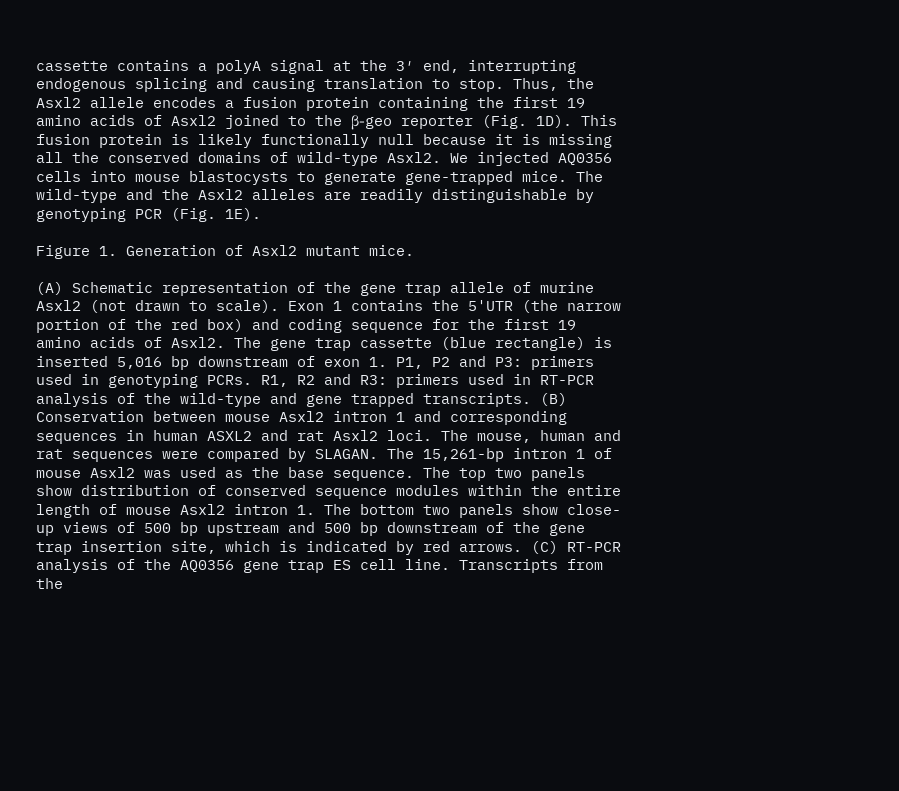cassette contains a polyA signal at the 3′ end, interrupting endogenous splicing and causing translation to stop. Thus, the Asxl2 allele encodes a fusion protein containing the first 19 amino acids of Asxl2 joined to the β-geo reporter (Fig. 1D). This fusion protein is likely functionally null because it is missing all the conserved domains of wild-type Asxl2. We injected AQ0356 cells into mouse blastocysts to generate gene-trapped mice. The wild-type and the Asxl2 alleles are readily distinguishable by genotyping PCR (Fig. 1E).

Figure 1. Generation of Asxl2 mutant mice.

(A) Schematic representation of the gene trap allele of murine Asxl2 (not drawn to scale). Exon 1 contains the 5'UTR (the narrow portion of the red box) and coding sequence for the first 19 amino acids of Asxl2. The gene trap cassette (blue rectangle) is inserted 5,016 bp downstream of exon 1. P1, P2 and P3: primers used in genotyping PCRs. R1, R2 and R3: primers used in RT-PCR analysis of the wild-type and gene trapped transcripts. (B) Conservation between mouse Asxl2 intron 1 and corresponding sequences in human ASXL2 and rat Asxl2 loci. The mouse, human and rat sequences were compared by SLAGAN. The 15,261-bp intron 1 of mouse Asxl2 was used as the base sequence. The top two panels show distribution of conserved sequence modules within the entire length of mouse Asxl2 intron 1. The bottom two panels show close-up views of 500 bp upstream and 500 bp downstream of the gene trap insertion site, which is indicated by red arrows. (C) RT-PCR analysis of the AQ0356 gene trap ES cell line. Transcripts from the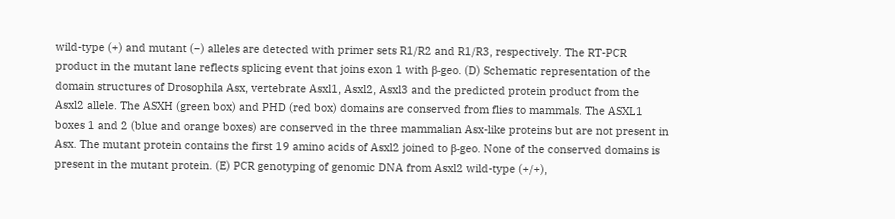wild-type (+) and mutant (−) alleles are detected with primer sets R1/R2 and R1/R3, respectively. The RT-PCR product in the mutant lane reflects splicing event that joins exon 1 with β-geo. (D) Schematic representation of the domain structures of Drosophila Asx, vertebrate Asxl1, Asxl2, Asxl3 and the predicted protein product from the Asxl2 allele. The ASXH (green box) and PHD (red box) domains are conserved from flies to mammals. The ASXL1 boxes 1 and 2 (blue and orange boxes) are conserved in the three mammalian Asx-like proteins but are not present in Asx. The mutant protein contains the first 19 amino acids of Asxl2 joined to β-geo. None of the conserved domains is present in the mutant protein. (E) PCR genotyping of genomic DNA from Asxl2 wild-type (+/+),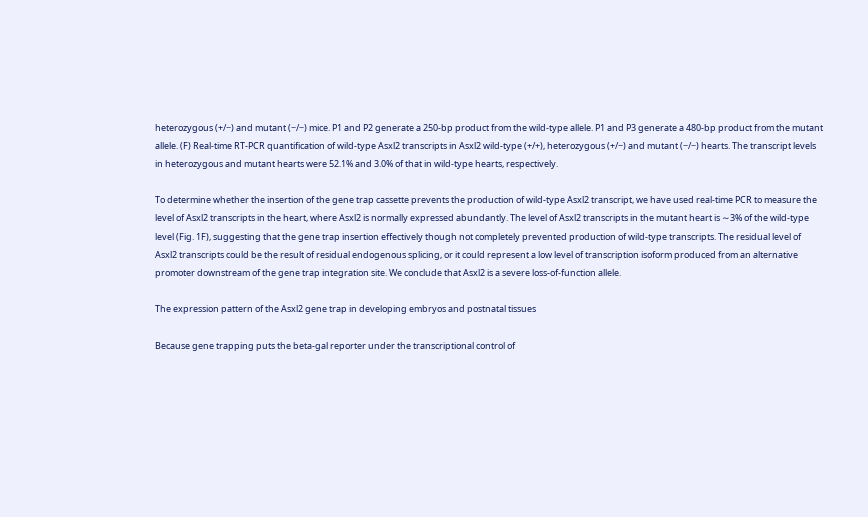heterozygous (+/−) and mutant (−/−) mice. P1 and P2 generate a 250-bp product from the wild-type allele. P1 and P3 generate a 480-bp product from the mutant allele. (F) Real-time RT-PCR quantification of wild-type Asxl2 transcripts in Asxl2 wild-type (+/+), heterozygous (+/−) and mutant (−/−) hearts. The transcript levels in heterozygous and mutant hearts were 52.1% and 3.0% of that in wild-type hearts, respectively.

To determine whether the insertion of the gene trap cassette prevents the production of wild-type Asxl2 transcript, we have used real-time PCR to measure the level of Asxl2 transcripts in the heart, where Asxl2 is normally expressed abundantly. The level of Asxl2 transcripts in the mutant heart is ∼3% of the wild-type level (Fig. 1F), suggesting that the gene trap insertion effectively though not completely prevented production of wild-type transcripts. The residual level of Asxl2 transcripts could be the result of residual endogenous splicing, or it could represent a low level of transcription isoform produced from an alternative promoter downstream of the gene trap integration site. We conclude that Asxl2 is a severe loss-of-function allele.

The expression pattern of the Asxl2 gene trap in developing embryos and postnatal tissues

Because gene trapping puts the beta-gal reporter under the transcriptional control of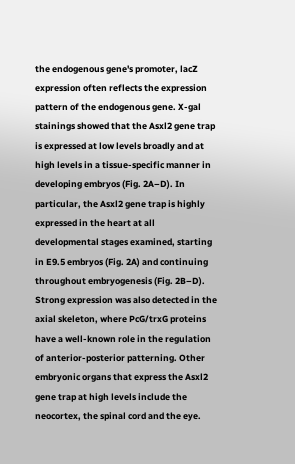the endogenous gene's promoter, lacZ expression often reflects the expression pattern of the endogenous gene. X-gal stainings showed that the Asxl2 gene trap is expressed at low levels broadly and at high levels in a tissue-specific manner in developing embryos (Fig. 2A–D). In particular, the Asxl2 gene trap is highly expressed in the heart at all developmental stages examined, starting in E9.5 embryos (Fig. 2A) and continuing throughout embryogenesis (Fig. 2B–D). Strong expression was also detected in the axial skeleton, where PcG/trxG proteins have a well-known role in the regulation of anterior-posterior patterning. Other embryonic organs that express the Asxl2 gene trap at high levels include the neocortex, the spinal cord and the eye.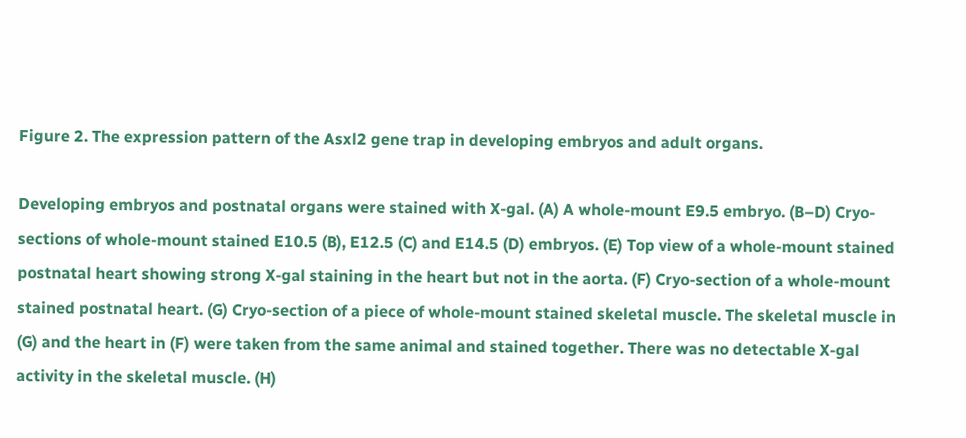Figure 2. The expression pattern of the Asxl2 gene trap in developing embryos and adult organs.

Developing embryos and postnatal organs were stained with X-gal. (A) A whole-mount E9.5 embryo. (B–D) Cryo-sections of whole-mount stained E10.5 (B), E12.5 (C) and E14.5 (D) embryos. (E) Top view of a whole-mount stained postnatal heart showing strong X-gal staining in the heart but not in the aorta. (F) Cryo-section of a whole-mount stained postnatal heart. (G) Cryo-section of a piece of whole-mount stained skeletal muscle. The skeletal muscle in (G) and the heart in (F) were taken from the same animal and stained together. There was no detectable X-gal activity in the skeletal muscle. (H)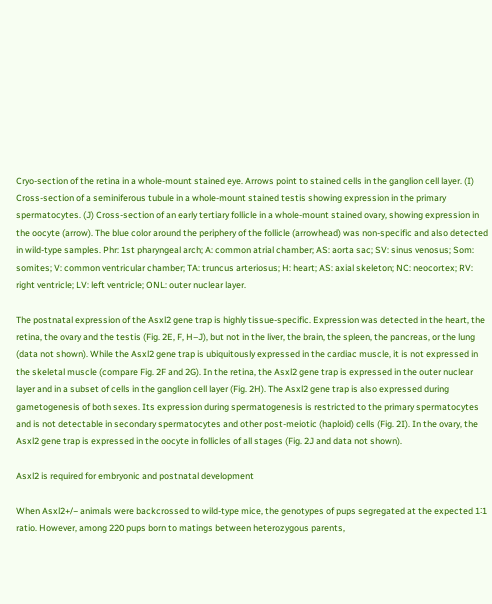Cryo-section of the retina in a whole-mount stained eye. Arrows point to stained cells in the ganglion cell layer. (I) Cross-section of a seminiferous tubule in a whole-mount stained testis showing expression in the primary spermatocytes. (J) Cross-section of an early tertiary follicle in a whole-mount stained ovary, showing expression in the oocyte (arrow). The blue color around the periphery of the follicle (arrowhead) was non-specific and also detected in wild-type samples. Phr: 1st pharyngeal arch; A: common atrial chamber; AS: aorta sac; SV: sinus venosus; Som: somites; V: common ventricular chamber; TA: truncus arteriosus; H: heart; AS: axial skeleton; NC: neocortex; RV: right ventricle; LV: left ventricle; ONL: outer nuclear layer.

The postnatal expression of the Asxl2 gene trap is highly tissue-specific. Expression was detected in the heart, the retina, the ovary and the testis (Fig. 2E, F, H–J), but not in the liver, the brain, the spleen, the pancreas, or the lung (data not shown). While the Asxl2 gene trap is ubiquitously expressed in the cardiac muscle, it is not expressed in the skeletal muscle (compare Fig. 2F and 2G). In the retina, the Asxl2 gene trap is expressed in the outer nuclear layer and in a subset of cells in the ganglion cell layer (Fig. 2H). The Asxl2 gene trap is also expressed during gametogenesis of both sexes. Its expression during spermatogenesis is restricted to the primary spermatocytes and is not detectable in secondary spermatocytes and other post-meiotic (haploid) cells (Fig. 2I). In the ovary, the Asxl2 gene trap is expressed in the oocyte in follicles of all stages (Fig. 2J and data not shown).

Asxl2 is required for embryonic and postnatal development

When Asxl2+/− animals were backcrossed to wild-type mice, the genotypes of pups segregated at the expected 1∶1 ratio. However, among 220 pups born to matings between heterozygous parents,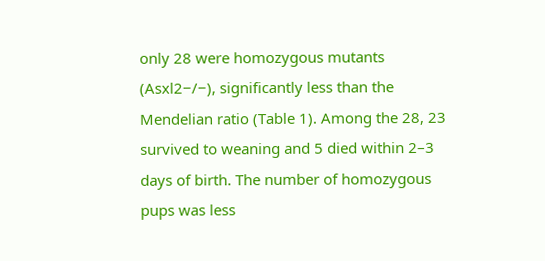only 28 were homozygous mutants (Asxl2−/−), significantly less than the Mendelian ratio (Table 1). Among the 28, 23 survived to weaning and 5 died within 2–3 days of birth. The number of homozygous pups was less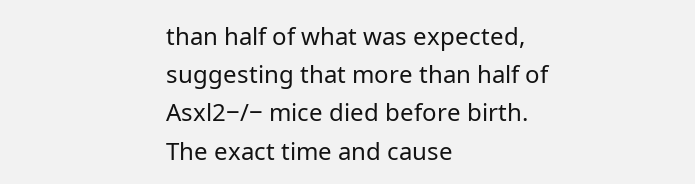than half of what was expected, suggesting that more than half of Asxl2−/− mice died before birth. The exact time and cause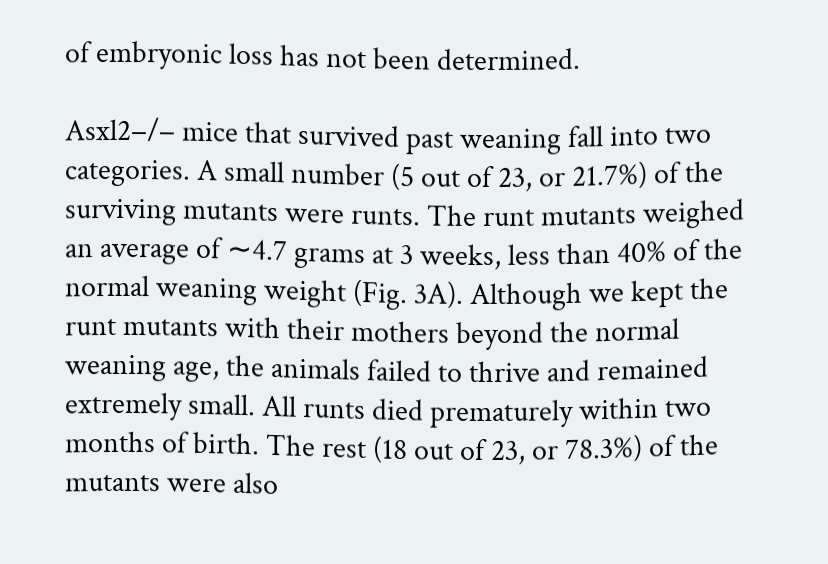of embryonic loss has not been determined.

Asxl2−/− mice that survived past weaning fall into two categories. A small number (5 out of 23, or 21.7%) of the surviving mutants were runts. The runt mutants weighed an average of ∼4.7 grams at 3 weeks, less than 40% of the normal weaning weight (Fig. 3A). Although we kept the runt mutants with their mothers beyond the normal weaning age, the animals failed to thrive and remained extremely small. All runts died prematurely within two months of birth. The rest (18 out of 23, or 78.3%) of the mutants were also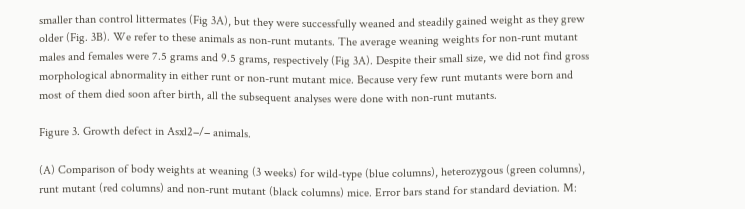smaller than control littermates (Fig 3A), but they were successfully weaned and steadily gained weight as they grew older (Fig. 3B). We refer to these animals as non-runt mutants. The average weaning weights for non-runt mutant males and females were 7.5 grams and 9.5 grams, respectively (Fig 3A). Despite their small size, we did not find gross morphological abnormality in either runt or non-runt mutant mice. Because very few runt mutants were born and most of them died soon after birth, all the subsequent analyses were done with non-runt mutants.

Figure 3. Growth defect in Asxl2−/− animals.

(A) Comparison of body weights at weaning (3 weeks) for wild-type (blue columns), heterozygous (green columns), runt mutant (red columns) and non-runt mutant (black columns) mice. Error bars stand for standard deviation. M: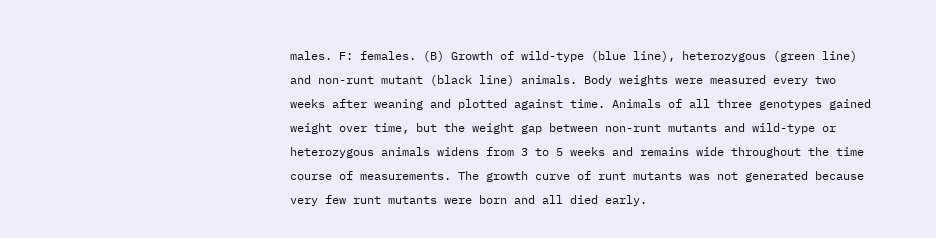males. F: females. (B) Growth of wild-type (blue line), heterozygous (green line) and non-runt mutant (black line) animals. Body weights were measured every two weeks after weaning and plotted against time. Animals of all three genotypes gained weight over time, but the weight gap between non-runt mutants and wild-type or heterozygous animals widens from 3 to 5 weeks and remains wide throughout the time course of measurements. The growth curve of runt mutants was not generated because very few runt mutants were born and all died early.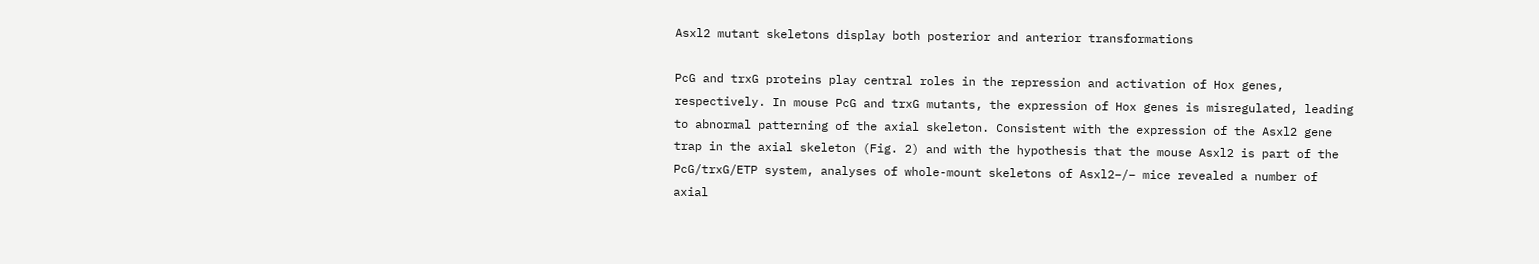Asxl2 mutant skeletons display both posterior and anterior transformations

PcG and trxG proteins play central roles in the repression and activation of Hox genes, respectively. In mouse PcG and trxG mutants, the expression of Hox genes is misregulated, leading to abnormal patterning of the axial skeleton. Consistent with the expression of the Asxl2 gene trap in the axial skeleton (Fig. 2) and with the hypothesis that the mouse Asxl2 is part of the PcG/trxG/ETP system, analyses of whole-mount skeletons of Asxl2−/− mice revealed a number of axial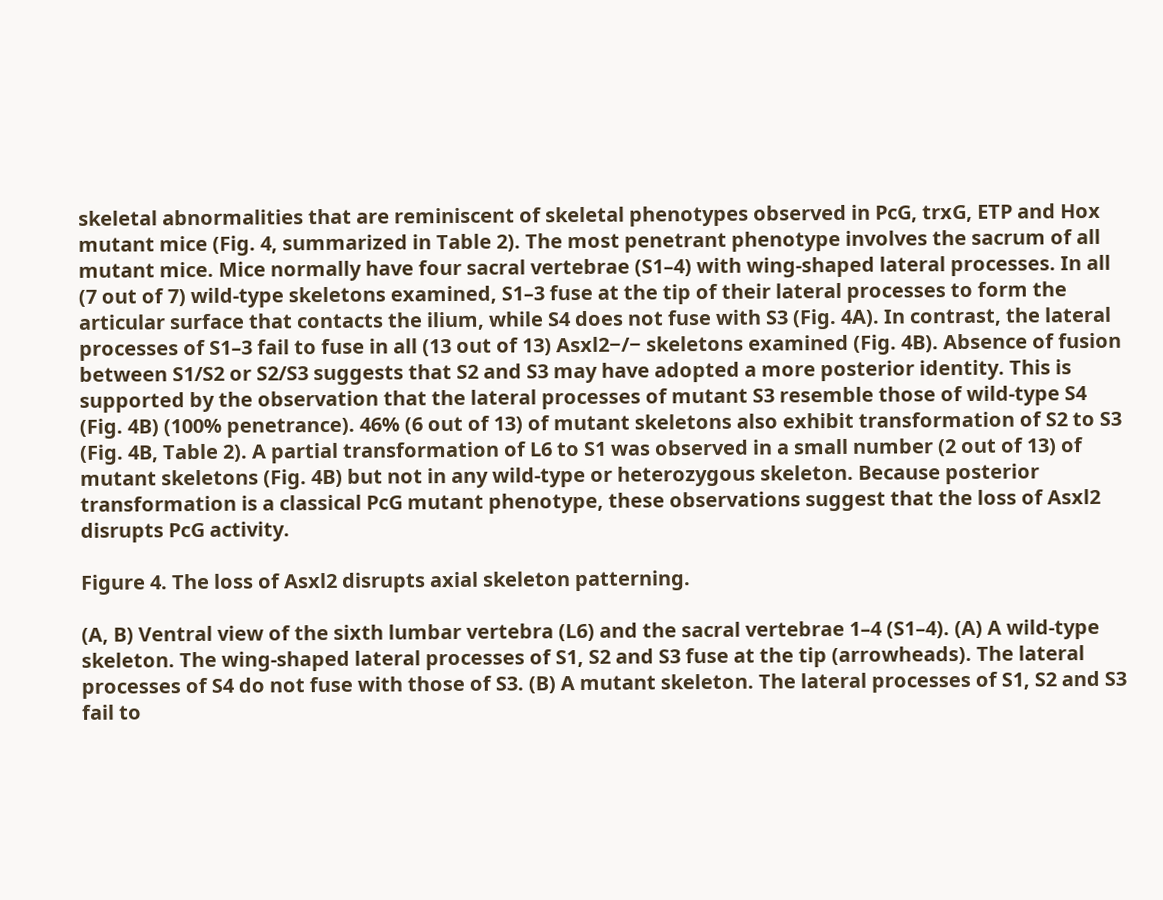skeletal abnormalities that are reminiscent of skeletal phenotypes observed in PcG, trxG, ETP and Hox mutant mice (Fig. 4, summarized in Table 2). The most penetrant phenotype involves the sacrum of all mutant mice. Mice normally have four sacral vertebrae (S1–4) with wing-shaped lateral processes. In all (7 out of 7) wild-type skeletons examined, S1–3 fuse at the tip of their lateral processes to form the articular surface that contacts the ilium, while S4 does not fuse with S3 (Fig. 4A). In contrast, the lateral processes of S1–3 fail to fuse in all (13 out of 13) Asxl2−/− skeletons examined (Fig. 4B). Absence of fusion between S1/S2 or S2/S3 suggests that S2 and S3 may have adopted a more posterior identity. This is supported by the observation that the lateral processes of mutant S3 resemble those of wild-type S4 (Fig. 4B) (100% penetrance). 46% (6 out of 13) of mutant skeletons also exhibit transformation of S2 to S3 (Fig. 4B, Table 2). A partial transformation of L6 to S1 was observed in a small number (2 out of 13) of mutant skeletons (Fig. 4B) but not in any wild-type or heterozygous skeleton. Because posterior transformation is a classical PcG mutant phenotype, these observations suggest that the loss of Asxl2 disrupts PcG activity.

Figure 4. The loss of Asxl2 disrupts axial skeleton patterning.

(A, B) Ventral view of the sixth lumbar vertebra (L6) and the sacral vertebrae 1–4 (S1–4). (A) A wild-type skeleton. The wing-shaped lateral processes of S1, S2 and S3 fuse at the tip (arrowheads). The lateral processes of S4 do not fuse with those of S3. (B) A mutant skeleton. The lateral processes of S1, S2 and S3 fail to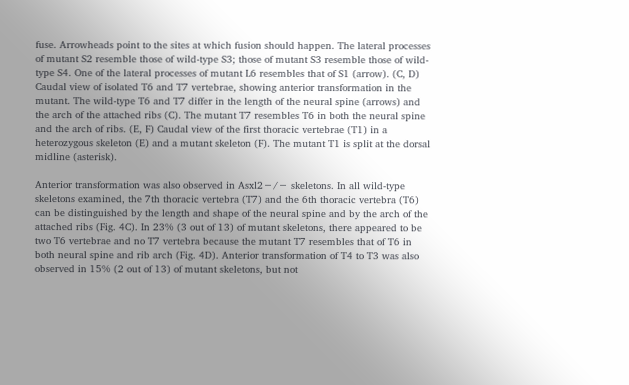fuse. Arrowheads point to the sites at which fusion should happen. The lateral processes of mutant S2 resemble those of wild-type S3; those of mutant S3 resemble those of wild-type S4. One of the lateral processes of mutant L6 resembles that of S1 (arrow). (C, D) Caudal view of isolated T6 and T7 vertebrae, showing anterior transformation in the mutant. The wild-type T6 and T7 differ in the length of the neural spine (arrows) and the arch of the attached ribs (C). The mutant T7 resembles T6 in both the neural spine and the arch of ribs. (E, F) Caudal view of the first thoracic vertebrae (T1) in a heterozygous skeleton (E) and a mutant skeleton (F). The mutant T1 is split at the dorsal midline (asterisk).

Anterior transformation was also observed in Asxl2−/− skeletons. In all wild-type skeletons examined, the 7th thoracic vertebra (T7) and the 6th thoracic vertebra (T6) can be distinguished by the length and shape of the neural spine and by the arch of the attached ribs (Fig. 4C). In 23% (3 out of 13) of mutant skeletons, there appeared to be two T6 vertebrae and no T7 vertebra because the mutant T7 resembles that of T6 in both neural spine and rib arch (Fig. 4D). Anterior transformation of T4 to T3 was also observed in 15% (2 out of 13) of mutant skeletons, but not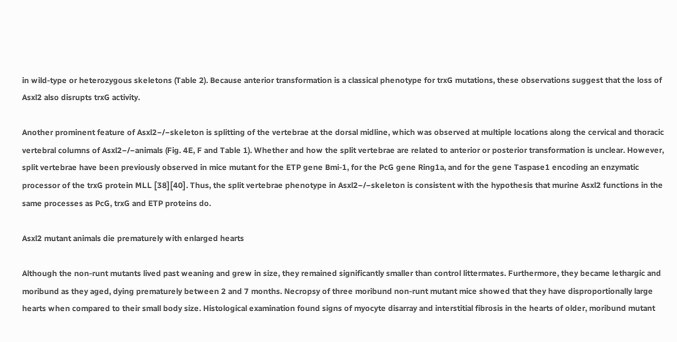in wild-type or heterozygous skeletons (Table 2). Because anterior transformation is a classical phenotype for trxG mutations, these observations suggest that the loss of Asxl2 also disrupts trxG activity.

Another prominent feature of Asxl2−/−skeleton is splitting of the vertebrae at the dorsal midline, which was observed at multiple locations along the cervical and thoracic vertebral columns of Asxl2−/−animals (Fig. 4E, F and Table 1). Whether and how the split vertebrae are related to anterior or posterior transformation is unclear. However, split vertebrae have been previously observed in mice mutant for the ETP gene Bmi-1, for the PcG gene Ring1a, and for the gene Taspase1 encoding an enzymatic processor of the trxG protein MLL [38][40]. Thus, the split vertebrae phenotype in Asxl2−/−skeleton is consistent with the hypothesis that murine Asxl2 functions in the same processes as PcG, trxG and ETP proteins do.

Asxl2 mutant animals die prematurely with enlarged hearts

Although the non-runt mutants lived past weaning and grew in size, they remained significantly smaller than control littermates. Furthermore, they became lethargic and moribund as they aged, dying prematurely between 2 and 7 months. Necropsy of three moribund non-runt mutant mice showed that they have disproportionally large hearts when compared to their small body size. Histological examination found signs of myocyte disarray and interstitial fibrosis in the hearts of older, moribund mutant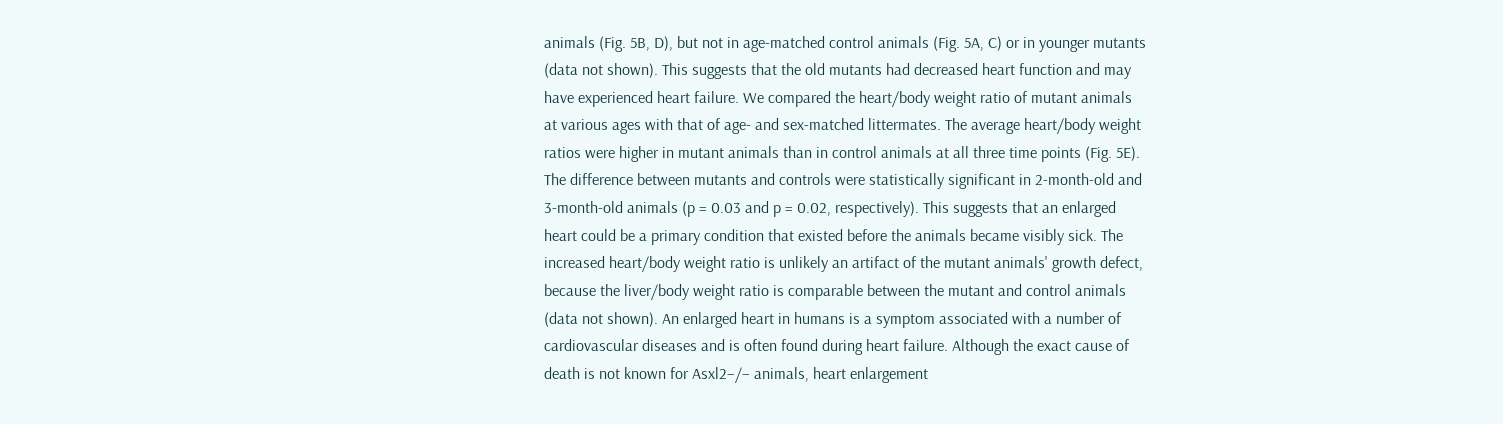animals (Fig. 5B, D), but not in age-matched control animals (Fig. 5A, C) or in younger mutants (data not shown). This suggests that the old mutants had decreased heart function and may have experienced heart failure. We compared the heart/body weight ratio of mutant animals at various ages with that of age- and sex-matched littermates. The average heart/body weight ratios were higher in mutant animals than in control animals at all three time points (Fig. 5E). The difference between mutants and controls were statistically significant in 2-month-old and 3-month-old animals (p = 0.03 and p = 0.02, respectively). This suggests that an enlarged heart could be a primary condition that existed before the animals became visibly sick. The increased heart/body weight ratio is unlikely an artifact of the mutant animals' growth defect, because the liver/body weight ratio is comparable between the mutant and control animals (data not shown). An enlarged heart in humans is a symptom associated with a number of cardiovascular diseases and is often found during heart failure. Although the exact cause of death is not known for Asxl2−/− animals, heart enlargement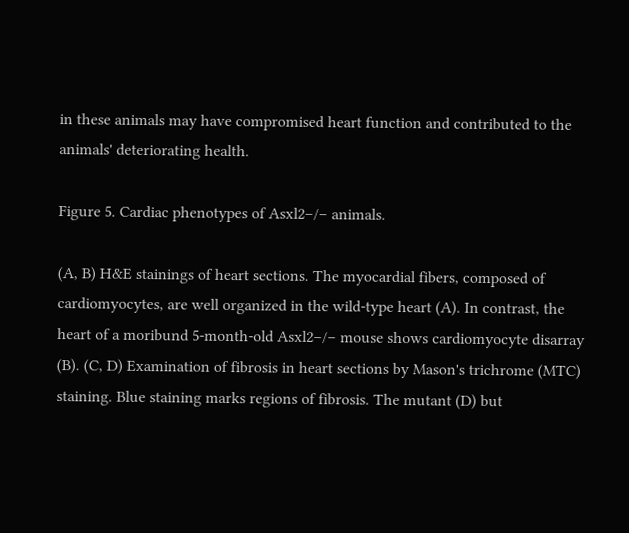in these animals may have compromised heart function and contributed to the animals' deteriorating health.

Figure 5. Cardiac phenotypes of Asxl2−/− animals.

(A, B) H&E stainings of heart sections. The myocardial fibers, composed of cardiomyocytes, are well organized in the wild-type heart (A). In contrast, the heart of a moribund 5-month-old Asxl2−/− mouse shows cardiomyocyte disarray (B). (C, D) Examination of fibrosis in heart sections by Mason's trichrome (MTC) staining. Blue staining marks regions of fibrosis. The mutant (D) but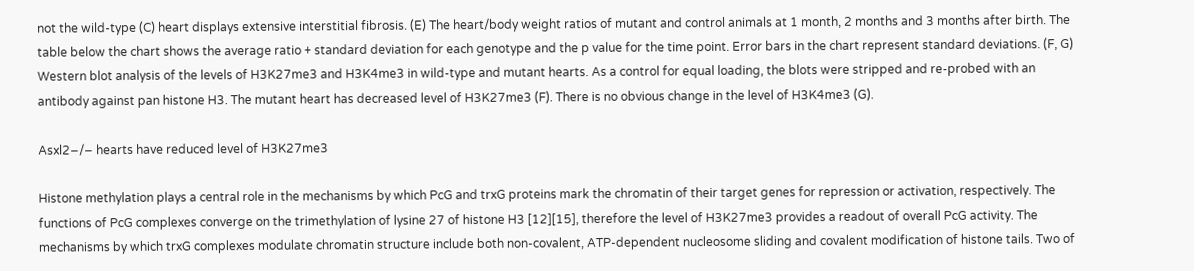not the wild-type (C) heart displays extensive interstitial fibrosis. (E) The heart/body weight ratios of mutant and control animals at 1 month, 2 months and 3 months after birth. The table below the chart shows the average ratio + standard deviation for each genotype and the p value for the time point. Error bars in the chart represent standard deviations. (F, G) Western blot analysis of the levels of H3K27me3 and H3K4me3 in wild-type and mutant hearts. As a control for equal loading, the blots were stripped and re-probed with an antibody against pan histone H3. The mutant heart has decreased level of H3K27me3 (F). There is no obvious change in the level of H3K4me3 (G).

Asxl2−/− hearts have reduced level of H3K27me3

Histone methylation plays a central role in the mechanisms by which PcG and trxG proteins mark the chromatin of their target genes for repression or activation, respectively. The functions of PcG complexes converge on the trimethylation of lysine 27 of histone H3 [12][15], therefore the level of H3K27me3 provides a readout of overall PcG activity. The mechanisms by which trxG complexes modulate chromatin structure include both non-covalent, ATP-dependent nucleosome sliding and covalent modification of histone tails. Two of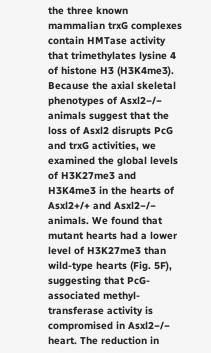the three known mammalian trxG complexes contain HMTase activity that trimethylates lysine 4 of histone H3 (H3K4me3). Because the axial skeletal phenotypes of Asxl2−/− animals suggest that the loss of Asxl2 disrupts PcG and trxG activities, we examined the global levels of H3K27me3 and H3K4me3 in the hearts of Asxl2+/+ and Asxl2−/− animals. We found that mutant hearts had a lower level of H3K27me3 than wild-type hearts (Fig. 5F), suggesting that PcG-associated methyl-transferase activity is compromised in Asxl2−/− heart. The reduction in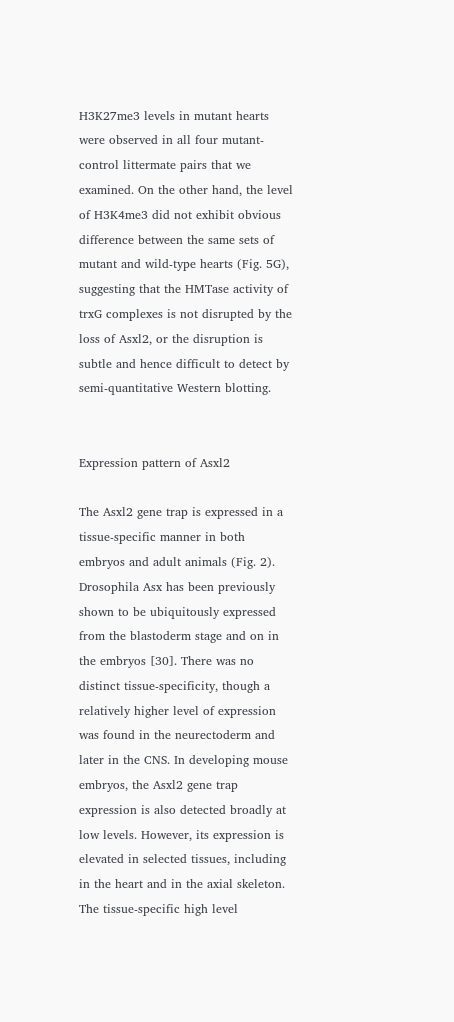H3K27me3 levels in mutant hearts were observed in all four mutant-control littermate pairs that we examined. On the other hand, the level of H3K4me3 did not exhibit obvious difference between the same sets of mutant and wild-type hearts (Fig. 5G), suggesting that the HMTase activity of trxG complexes is not disrupted by the loss of Asxl2, or the disruption is subtle and hence difficult to detect by semi-quantitative Western blotting.


Expression pattern of Asxl2

The Asxl2 gene trap is expressed in a tissue-specific manner in both embryos and adult animals (Fig. 2). Drosophila Asx has been previously shown to be ubiquitously expressed from the blastoderm stage and on in the embryos [30]. There was no distinct tissue-specificity, though a relatively higher level of expression was found in the neurectoderm and later in the CNS. In developing mouse embryos, the Asxl2 gene trap expression is also detected broadly at low levels. However, its expression is elevated in selected tissues, including in the heart and in the axial skeleton. The tissue-specific high level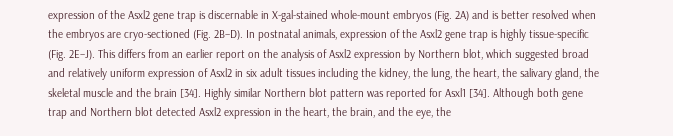expression of the Asxl2 gene trap is discernable in X-gal-stained whole-mount embryos (Fig. 2A) and is better resolved when the embryos are cryo-sectioned (Fig. 2B–D). In postnatal animals, expression of the Asxl2 gene trap is highly tissue-specific (Fig. 2E–J). This differs from an earlier report on the analysis of Asxl2 expression by Northern blot, which suggested broad and relatively uniform expression of Asxl2 in six adult tissues including the kidney, the lung, the heart, the salivary gland, the skeletal muscle and the brain [34]. Highly similar Northern blot pattern was reported for Asxl1 [34]. Although both gene trap and Northern blot detected Asxl2 expression in the heart, the brain, and the eye, the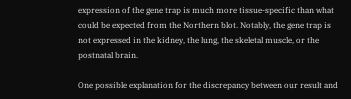expression of the gene trap is much more tissue-specific than what could be expected from the Northern blot. Notably, the gene trap is not expressed in the kidney, the lung, the skeletal muscle, or the postnatal brain.

One possible explanation for the discrepancy between our result and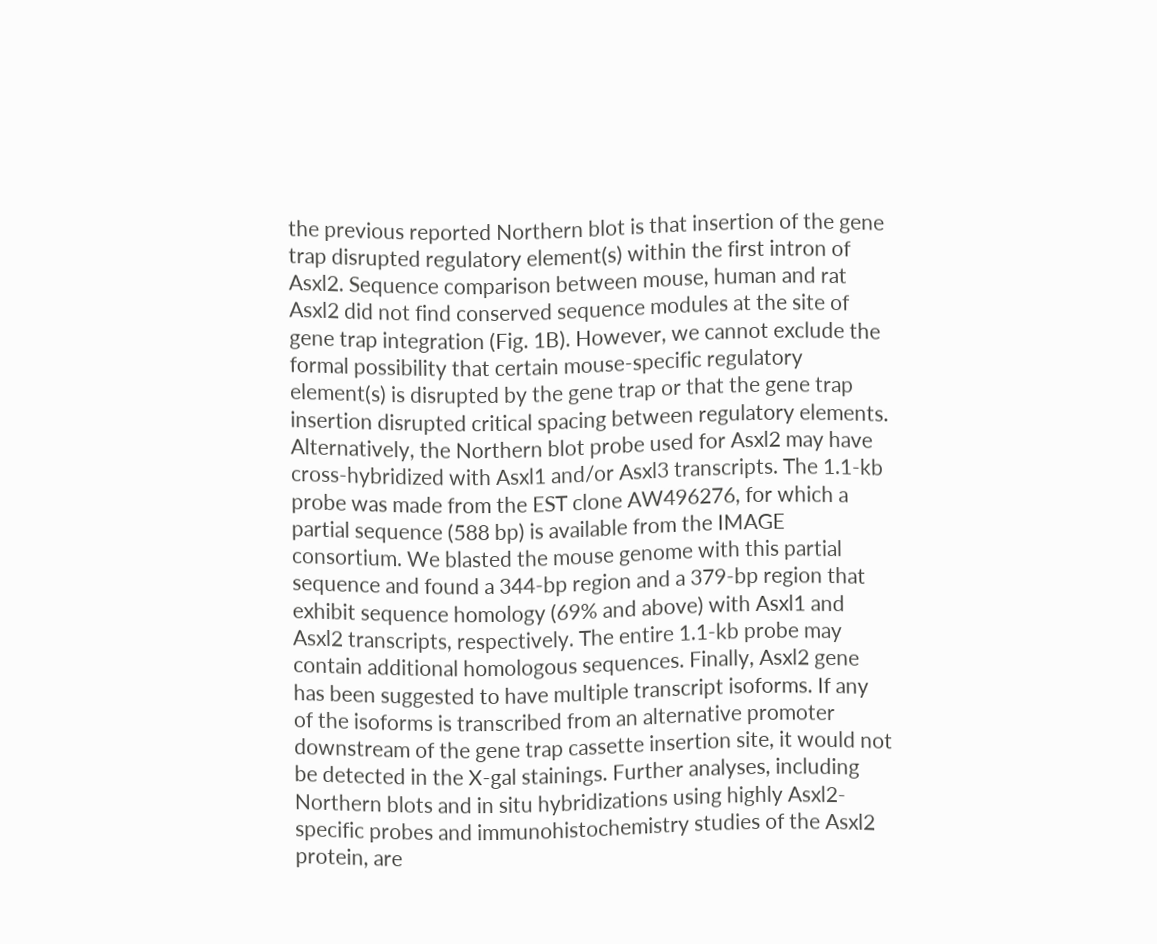the previous reported Northern blot is that insertion of the gene trap disrupted regulatory element(s) within the first intron of Asxl2. Sequence comparison between mouse, human and rat Asxl2 did not find conserved sequence modules at the site of gene trap integration (Fig. 1B). However, we cannot exclude the formal possibility that certain mouse-specific regulatory element(s) is disrupted by the gene trap or that the gene trap insertion disrupted critical spacing between regulatory elements. Alternatively, the Northern blot probe used for Asxl2 may have cross-hybridized with Asxl1 and/or Asxl3 transcripts. The 1.1-kb probe was made from the EST clone AW496276, for which a partial sequence (588 bp) is available from the IMAGE consortium. We blasted the mouse genome with this partial sequence and found a 344-bp region and a 379-bp region that exhibit sequence homology (69% and above) with Asxl1 and Asxl2 transcripts, respectively. The entire 1.1-kb probe may contain additional homologous sequences. Finally, Asxl2 gene has been suggested to have multiple transcript isoforms. If any of the isoforms is transcribed from an alternative promoter downstream of the gene trap cassette insertion site, it would not be detected in the X-gal stainings. Further analyses, including Northern blots and in situ hybridizations using highly Asxl2-specific probes and immunohistochemistry studies of the Asxl2 protein, are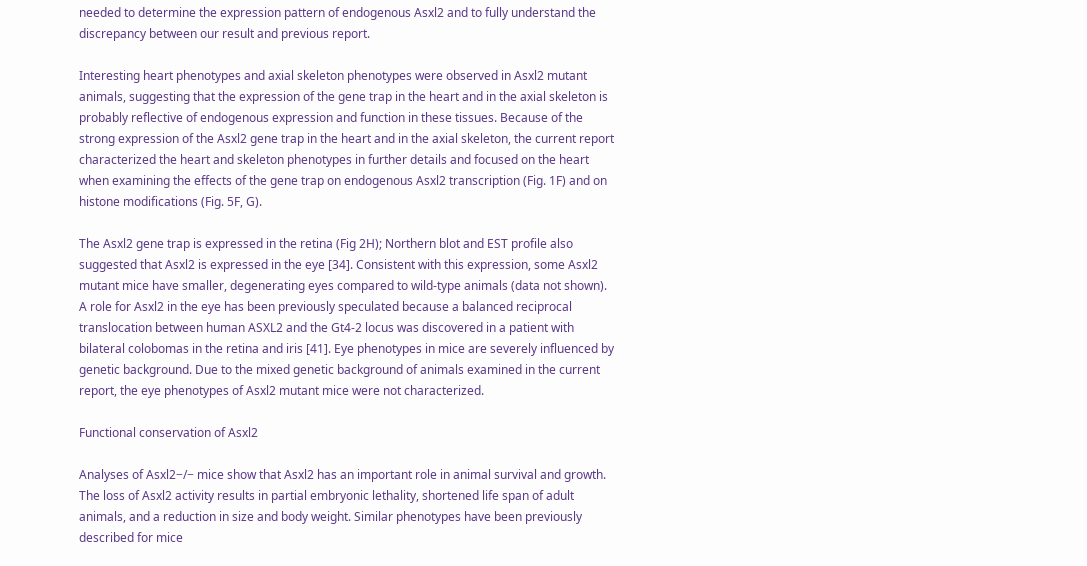needed to determine the expression pattern of endogenous Asxl2 and to fully understand the discrepancy between our result and previous report.

Interesting heart phenotypes and axial skeleton phenotypes were observed in Asxl2 mutant animals, suggesting that the expression of the gene trap in the heart and in the axial skeleton is probably reflective of endogenous expression and function in these tissues. Because of the strong expression of the Asxl2 gene trap in the heart and in the axial skeleton, the current report characterized the heart and skeleton phenotypes in further details and focused on the heart when examining the effects of the gene trap on endogenous Asxl2 transcription (Fig. 1F) and on histone modifications (Fig. 5F, G).

The Asxl2 gene trap is expressed in the retina (Fig 2H); Northern blot and EST profile also suggested that Asxl2 is expressed in the eye [34]. Consistent with this expression, some Asxl2 mutant mice have smaller, degenerating eyes compared to wild-type animals (data not shown). A role for Asxl2 in the eye has been previously speculated because a balanced reciprocal translocation between human ASXL2 and the Gt4-2 locus was discovered in a patient with bilateral colobomas in the retina and iris [41]. Eye phenotypes in mice are severely influenced by genetic background. Due to the mixed genetic background of animals examined in the current report, the eye phenotypes of Asxl2 mutant mice were not characterized.

Functional conservation of Asxl2

Analyses of Asxl2−/− mice show that Asxl2 has an important role in animal survival and growth. The loss of Asxl2 activity results in partial embryonic lethality, shortened life span of adult animals, and a reduction in size and body weight. Similar phenotypes have been previously described for mice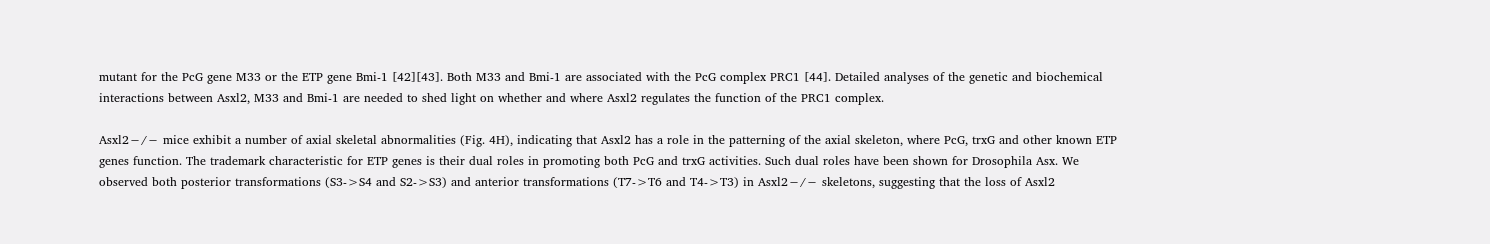mutant for the PcG gene M33 or the ETP gene Bmi-1 [42][43]. Both M33 and Bmi-1 are associated with the PcG complex PRC1 [44]. Detailed analyses of the genetic and biochemical interactions between Asxl2, M33 and Bmi-1 are needed to shed light on whether and where Asxl2 regulates the function of the PRC1 complex.

Asxl2−/− mice exhibit a number of axial skeletal abnormalities (Fig. 4H), indicating that Asxl2 has a role in the patterning of the axial skeleton, where PcG, trxG and other known ETP genes function. The trademark characteristic for ETP genes is their dual roles in promoting both PcG and trxG activities. Such dual roles have been shown for Drosophila Asx. We observed both posterior transformations (S3->S4 and S2->S3) and anterior transformations (T7->T6 and T4->T3) in Asxl2−/− skeletons, suggesting that the loss of Asxl2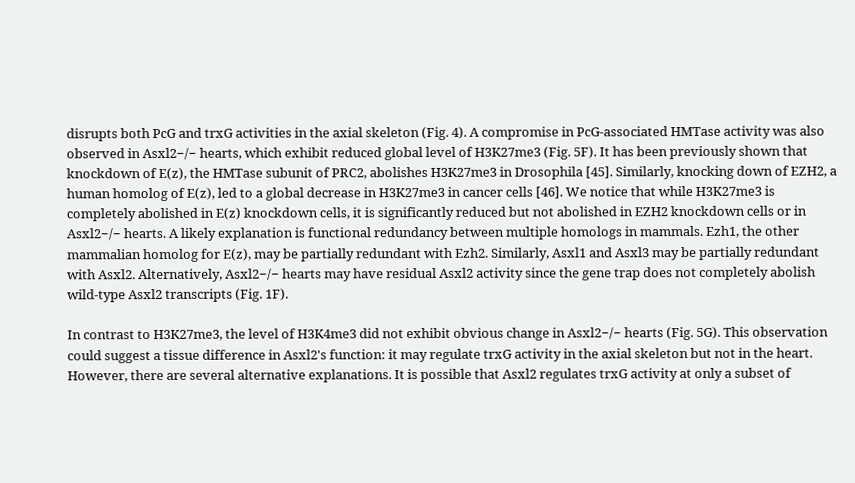disrupts both PcG and trxG activities in the axial skeleton (Fig. 4). A compromise in PcG-associated HMTase activity was also observed in Asxl2−/− hearts, which exhibit reduced global level of H3K27me3 (Fig. 5F). It has been previously shown that knockdown of E(z), the HMTase subunit of PRC2, abolishes H3K27me3 in Drosophila [45]. Similarly, knocking down of EZH2, a human homolog of E(z), led to a global decrease in H3K27me3 in cancer cells [46]. We notice that while H3K27me3 is completely abolished in E(z) knockdown cells, it is significantly reduced but not abolished in EZH2 knockdown cells or in Asxl2−/− hearts. A likely explanation is functional redundancy between multiple homologs in mammals. Ezh1, the other mammalian homolog for E(z), may be partially redundant with Ezh2. Similarly, Asxl1 and Asxl3 may be partially redundant with Asxl2. Alternatively, Asxl2−/− hearts may have residual Asxl2 activity since the gene trap does not completely abolish wild-type Asxl2 transcripts (Fig. 1F).

In contrast to H3K27me3, the level of H3K4me3 did not exhibit obvious change in Asxl2−/− hearts (Fig. 5G). This observation could suggest a tissue difference in Asxl2's function: it may regulate trxG activity in the axial skeleton but not in the heart. However, there are several alternative explanations. It is possible that Asxl2 regulates trxG activity at only a subset of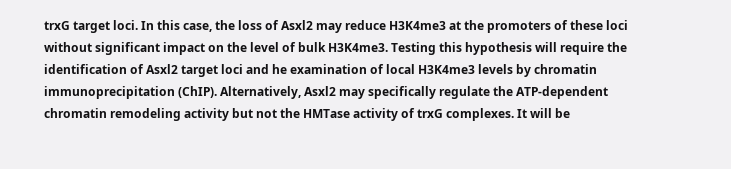trxG target loci. In this case, the loss of Asxl2 may reduce H3K4me3 at the promoters of these loci without significant impact on the level of bulk H3K4me3. Testing this hypothesis will require the identification of Asxl2 target loci and he examination of local H3K4me3 levels by chromatin immunoprecipitation (ChIP). Alternatively, Asxl2 may specifically regulate the ATP-dependent chromatin remodeling activity but not the HMTase activity of trxG complexes. It will be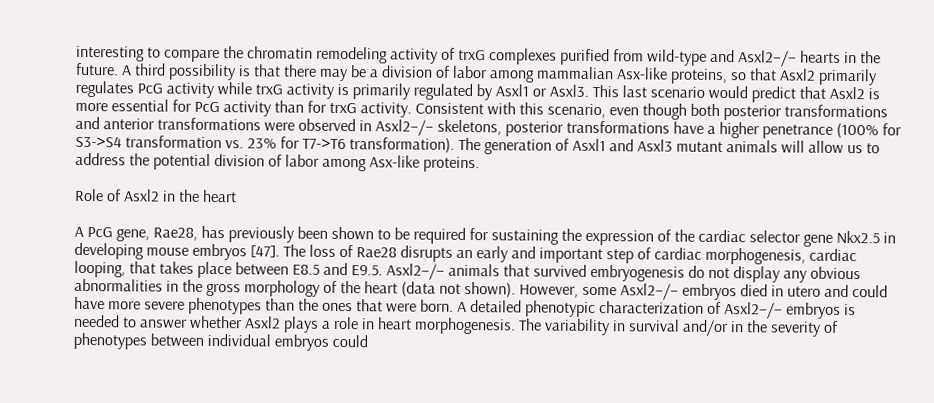interesting to compare the chromatin remodeling activity of trxG complexes purified from wild-type and Asxl2−/− hearts in the future. A third possibility is that there may be a division of labor among mammalian Asx-like proteins, so that Asxl2 primarily regulates PcG activity while trxG activity is primarily regulated by Asxl1 or Asxl3. This last scenario would predict that Asxl2 is more essential for PcG activity than for trxG activity. Consistent with this scenario, even though both posterior transformations and anterior transformations were observed in Asxl2−/− skeletons, posterior transformations have a higher penetrance (100% for S3->S4 transformation vs. 23% for T7->T6 transformation). The generation of Asxl1 and Asxl3 mutant animals will allow us to address the potential division of labor among Asx-like proteins.

Role of Asxl2 in the heart

A PcG gene, Rae28, has previously been shown to be required for sustaining the expression of the cardiac selector gene Nkx2.5 in developing mouse embryos [47]. The loss of Rae28 disrupts an early and important step of cardiac morphogenesis, cardiac looping, that takes place between E8.5 and E9.5. Asxl2−/− animals that survived embryogenesis do not display any obvious abnormalities in the gross morphology of the heart (data not shown). However, some Asxl2−/− embryos died in utero and could have more severe phenotypes than the ones that were born. A detailed phenotypic characterization of Asxl2−/− embryos is needed to answer whether Asxl2 plays a role in heart morphogenesis. The variability in survival and/or in the severity of phenotypes between individual embryos could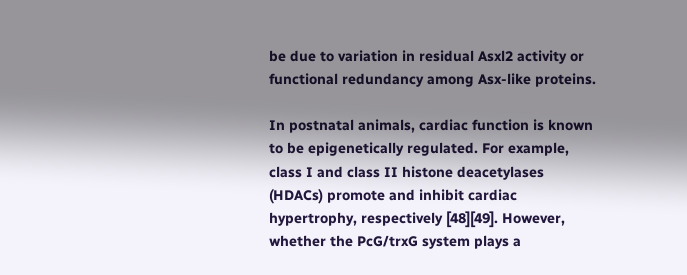be due to variation in residual Asxl2 activity or functional redundancy among Asx-like proteins.

In postnatal animals, cardiac function is known to be epigenetically regulated. For example, class I and class II histone deacetylases (HDACs) promote and inhibit cardiac hypertrophy, respectively [48][49]. However, whether the PcG/trxG system plays a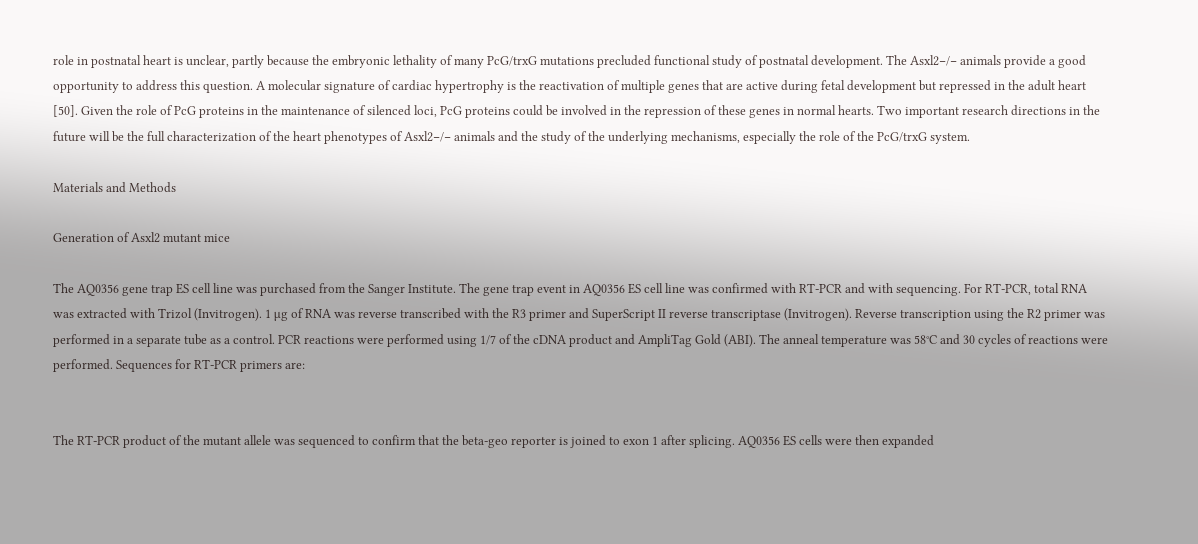role in postnatal heart is unclear, partly because the embryonic lethality of many PcG/trxG mutations precluded functional study of postnatal development. The Asxl2−/− animals provide a good opportunity to address this question. A molecular signature of cardiac hypertrophy is the reactivation of multiple genes that are active during fetal development but repressed in the adult heart [50]. Given the role of PcG proteins in the maintenance of silenced loci, PcG proteins could be involved in the repression of these genes in normal hearts. Two important research directions in the future will be the full characterization of the heart phenotypes of Asxl2−/− animals and the study of the underlying mechanisms, especially the role of the PcG/trxG system.

Materials and Methods

Generation of Asxl2 mutant mice

The AQ0356 gene trap ES cell line was purchased from the Sanger Institute. The gene trap event in AQ0356 ES cell line was confirmed with RT-PCR and with sequencing. For RT-PCR, total RNA was extracted with Trizol (Invitrogen). 1 µg of RNA was reverse transcribed with the R3 primer and SuperScript II reverse transcriptase (Invitrogen). Reverse transcription using the R2 primer was performed in a separate tube as a control. PCR reactions were performed using 1/7 of the cDNA product and AmpliTag Gold (ABI). The anneal temperature was 58°C and 30 cycles of reactions were performed. Sequences for RT-PCR primers are:


The RT-PCR product of the mutant allele was sequenced to confirm that the beta-geo reporter is joined to exon 1 after splicing. AQ0356 ES cells were then expanded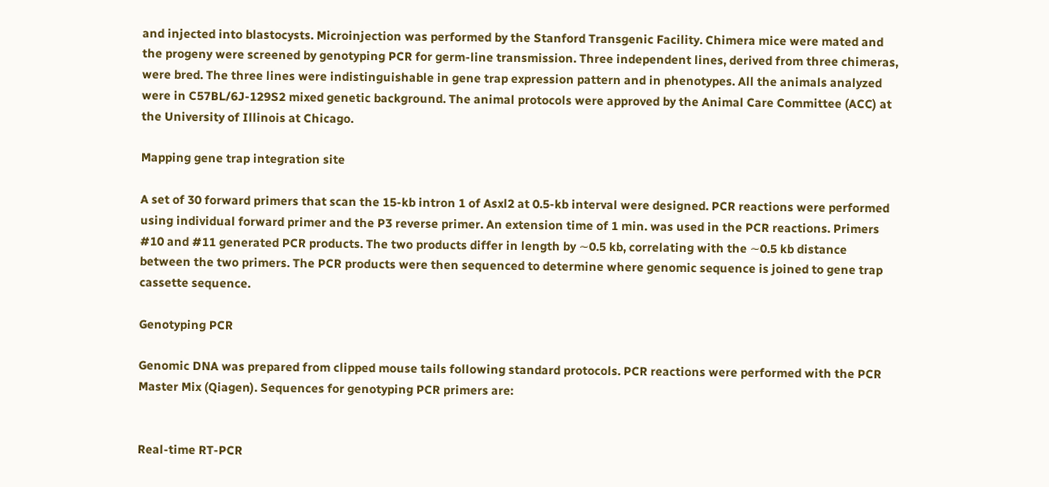and injected into blastocysts. Microinjection was performed by the Stanford Transgenic Facility. Chimera mice were mated and the progeny were screened by genotyping PCR for germ-line transmission. Three independent lines, derived from three chimeras, were bred. The three lines were indistinguishable in gene trap expression pattern and in phenotypes. All the animals analyzed were in C57BL/6J-129S2 mixed genetic background. The animal protocols were approved by the Animal Care Committee (ACC) at the University of Illinois at Chicago.

Mapping gene trap integration site

A set of 30 forward primers that scan the 15-kb intron 1 of Asxl2 at 0.5-kb interval were designed. PCR reactions were performed using individual forward primer and the P3 reverse primer. An extension time of 1 min. was used in the PCR reactions. Primers #10 and #11 generated PCR products. The two products differ in length by ∼0.5 kb, correlating with the ∼0.5 kb distance between the two primers. The PCR products were then sequenced to determine where genomic sequence is joined to gene trap cassette sequence.

Genotyping PCR

Genomic DNA was prepared from clipped mouse tails following standard protocols. PCR reactions were performed with the PCR Master Mix (Qiagen). Sequences for genotyping PCR primers are:


Real-time RT-PCR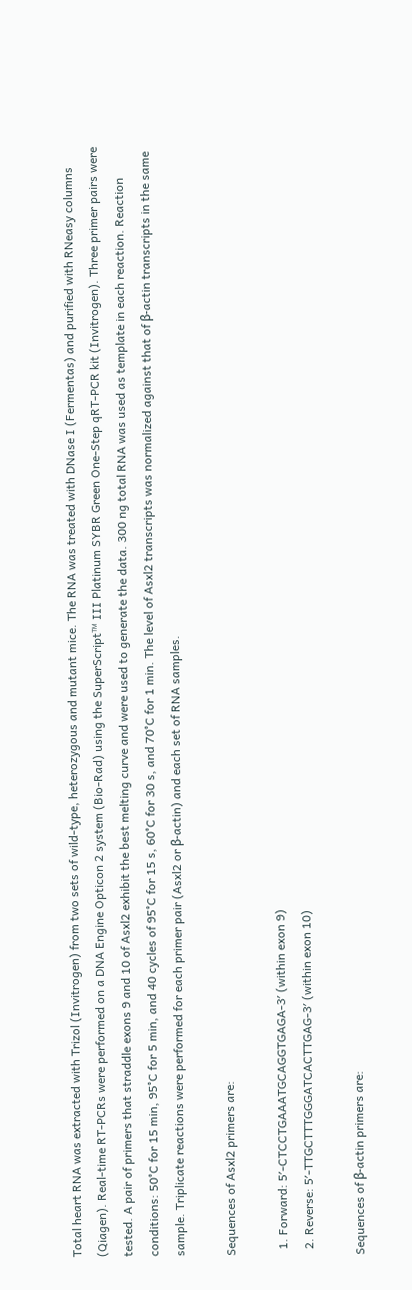Total heart RNA was extracted with Trizol (Invitrogen) from two sets of wild-type, heterozygous and mutant mice. The RNA was treated with DNase I (Fermentas) and purified with RNeasy columns (Qiagen). Real-time RT-PCRs were performed on a DNA Engine Opticon 2 system (Bio-Rad) using the SuperScript™ III Platinum SYBR Green One-Step qRT-PCR kit (Invitrogen). Three primer pairs were tested. A pair of primers that straddle exons 9 and 10 of Asxl2 exhibit the best melting curve and were used to generate the data. 300 ng total RNA was used as template in each reaction. Reaction conditions: 50°C for 15 min, 95°C for 5 min, and 40 cycles of 95°C for 15 s, 60°C for 30 s, and 70°C for 1 min. The level of Asxl2 transcripts was normalized against that of β-actin transcripts in the same sample. Triplicate reactions were performed for each primer pair (Asxl2 or β-actin) and each set of RNA samples.

Sequences of Asxl2 primers are:

  1. Forward: 5′-CTCCTGAAATGCAGGTGAGA-3′ (within exon 9)
  2. Reverse: 5′-TTGCTTTGGGATCACTTGAG-3′ (within exon 10)

Sequences of β-actin primers are: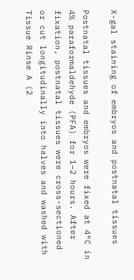X-gal staining of embryos and postnatal tissues

Postnatal tissues and embryos were fixed at 4°C in 4% paraformaldehyde (PFA) for 1–2 hours. After fixation, postnatal tissues were cross-sectioned or cut longitudinally into halves and washed with Tissue Rinse A (2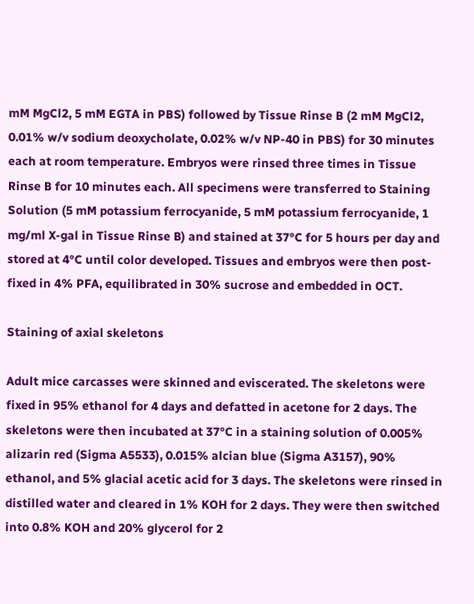mM MgCl2, 5 mM EGTA in PBS) followed by Tissue Rinse B (2 mM MgCl2, 0.01% w/v sodium deoxycholate, 0.02% w/v NP-40 in PBS) for 30 minutes each at room temperature. Embryos were rinsed three times in Tissue Rinse B for 10 minutes each. All specimens were transferred to Staining Solution (5 mM potassium ferrocyanide, 5 mM potassium ferrocyanide, 1 mg/ml X-gal in Tissue Rinse B) and stained at 37°C for 5 hours per day and stored at 4°C until color developed. Tissues and embryos were then post-fixed in 4% PFA, equilibrated in 30% sucrose and embedded in OCT.

Staining of axial skeletons

Adult mice carcasses were skinned and eviscerated. The skeletons were fixed in 95% ethanol for 4 days and defatted in acetone for 2 days. The skeletons were then incubated at 37°C in a staining solution of 0.005% alizarin red (Sigma A5533), 0.015% alcian blue (Sigma A3157), 90% ethanol, and 5% glacial acetic acid for 3 days. The skeletons were rinsed in distilled water and cleared in 1% KOH for 2 days. They were then switched into 0.8% KOH and 20% glycerol for 2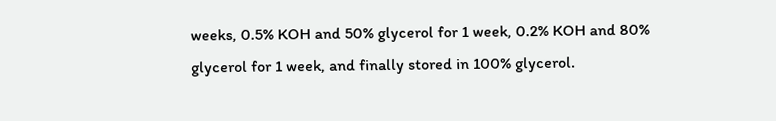weeks, 0.5% KOH and 50% glycerol for 1 week, 0.2% KOH and 80% glycerol for 1 week, and finally stored in 100% glycerol.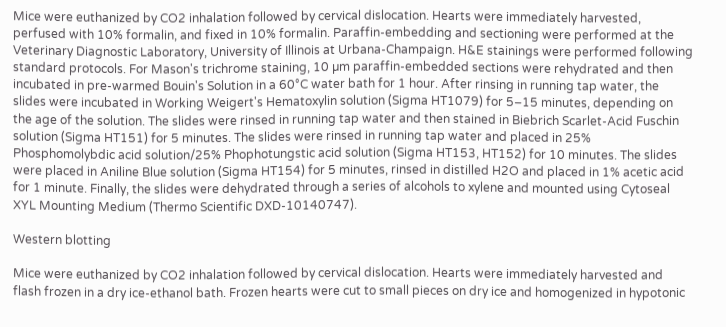Mice were euthanized by CO2 inhalation followed by cervical dislocation. Hearts were immediately harvested, perfused with 10% formalin, and fixed in 10% formalin. Paraffin-embedding and sectioning were performed at the Veterinary Diagnostic Laboratory, University of Illinois at Urbana-Champaign. H&E stainings were performed following standard protocols. For Mason's trichrome staining, 10 µm paraffin-embedded sections were rehydrated and then incubated in pre-warmed Bouin's Solution in a 60°C water bath for 1 hour. After rinsing in running tap water, the slides were incubated in Working Weigert's Hematoxylin solution (Sigma HT1079) for 5–15 minutes, depending on the age of the solution. The slides were rinsed in running tap water and then stained in Biebrich Scarlet-Acid Fuschin solution (Sigma HT151) for 5 minutes. The slides were rinsed in running tap water and placed in 25% Phosphomolybdic acid solution/25% Phophotungstic acid solution (Sigma HT153, HT152) for 10 minutes. The slides were placed in Aniline Blue solution (Sigma HT154) for 5 minutes, rinsed in distilled H2O and placed in 1% acetic acid for 1 minute. Finally, the slides were dehydrated through a series of alcohols to xylene and mounted using Cytoseal XYL Mounting Medium (Thermo Scientific DXD-10140747).

Western blotting

Mice were euthanized by CO2 inhalation followed by cervical dislocation. Hearts were immediately harvested and flash frozen in a dry ice-ethanol bath. Frozen hearts were cut to small pieces on dry ice and homogenized in hypotonic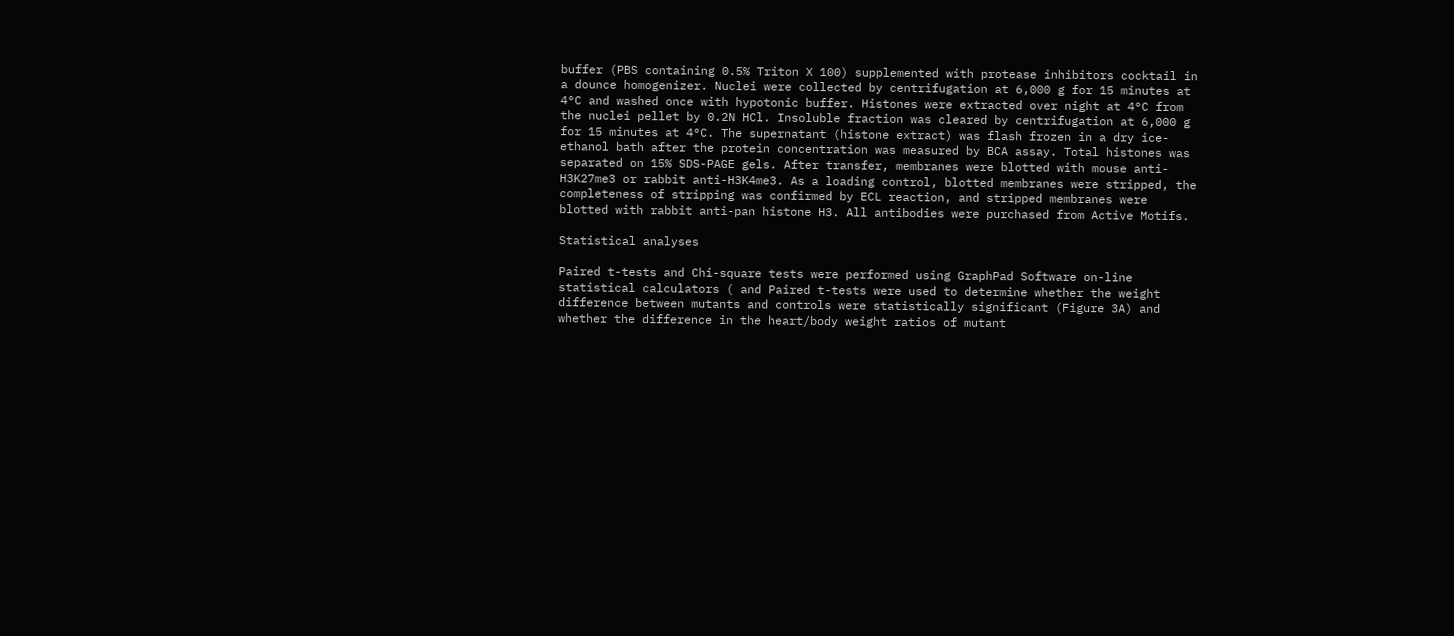buffer (PBS containing 0.5% Triton X 100) supplemented with protease inhibitors cocktail in a dounce homogenizer. Nuclei were collected by centrifugation at 6,000 g for 15 minutes at 4°C and washed once with hypotonic buffer. Histones were extracted over night at 4°C from the nuclei pellet by 0.2N HCl. Insoluble fraction was cleared by centrifugation at 6,000 g for 15 minutes at 4°C. The supernatant (histone extract) was flash frozen in a dry ice-ethanol bath after the protein concentration was measured by BCA assay. Total histones was separated on 15% SDS-PAGE gels. After transfer, membranes were blotted with mouse anti-H3K27me3 or rabbit anti-H3K4me3. As a loading control, blotted membranes were stripped, the completeness of stripping was confirmed by ECL reaction, and stripped membranes were blotted with rabbit anti-pan histone H3. All antibodies were purchased from Active Motifs.

Statistical analyses

Paired t-tests and Chi-square tests were performed using GraphPad Software on-line statistical calculators ( and Paired t-tests were used to determine whether the weight difference between mutants and controls were statistically significant (Figure 3A) and whether the difference in the heart/body weight ratios of mutant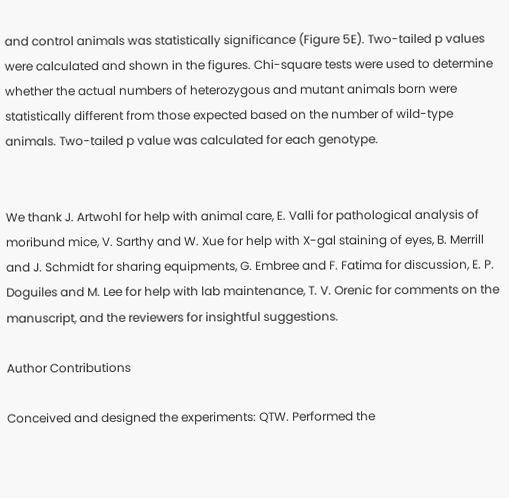and control animals was statistically significance (Figure 5E). Two-tailed p values were calculated and shown in the figures. Chi-square tests were used to determine whether the actual numbers of heterozygous and mutant animals born were statistically different from those expected based on the number of wild-type animals. Two-tailed p value was calculated for each genotype.


We thank J. Artwohl for help with animal care, E. Valli for pathological analysis of moribund mice, V. Sarthy and W. Xue for help with X-gal staining of eyes, B. Merrill and J. Schmidt for sharing equipments, G. Embree and F. Fatima for discussion, E. P. Doguiles and M. Lee for help with lab maintenance, T. V. Orenic for comments on the manuscript, and the reviewers for insightful suggestions.

Author Contributions

Conceived and designed the experiments: QTW. Performed the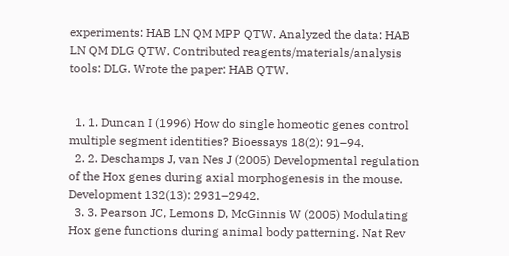experiments: HAB LN QM MPP QTW. Analyzed the data: HAB LN QM DLG QTW. Contributed reagents/materials/analysis tools: DLG. Wrote the paper: HAB QTW.


  1. 1. Duncan I (1996) How do single homeotic genes control multiple segment identities? Bioessays 18(2): 91–94.
  2. 2. Deschamps J, van Nes J (2005) Developmental regulation of the Hox genes during axial morphogenesis in the mouse. Development 132(13): 2931–2942.
  3. 3. Pearson JC, Lemons D, McGinnis W (2005) Modulating Hox gene functions during animal body patterning. Nat Rev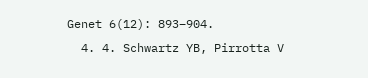Genet 6(12): 893–904.
  4. 4. Schwartz YB, Pirrotta V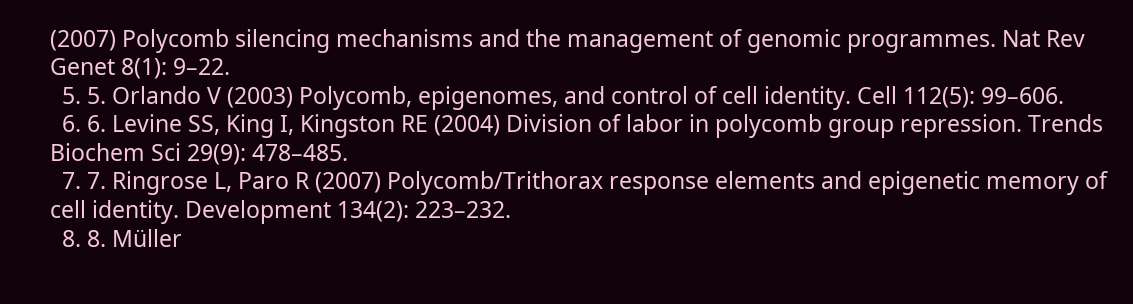(2007) Polycomb silencing mechanisms and the management of genomic programmes. Nat Rev Genet 8(1): 9–22.
  5. 5. Orlando V (2003) Polycomb, epigenomes, and control of cell identity. Cell 112(5): 99–606.
  6. 6. Levine SS, King I, Kingston RE (2004) Division of labor in polycomb group repression. Trends Biochem Sci 29(9): 478–485.
  7. 7. Ringrose L, Paro R (2007) Polycomb/Trithorax response elements and epigenetic memory of cell identity. Development 134(2): 223–232.
  8. 8. Müller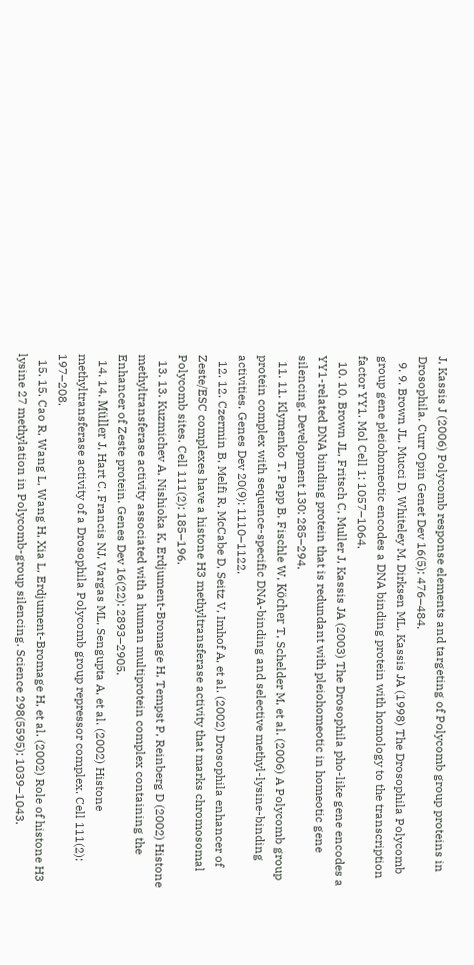J, Kassis J (2006) Polycomb response elements and targeting of Polycomb group proteins in Drosophila. Curr Opin Genet Dev 16(5): 476–484.
  9. 9. Brown JL, Mucci D, Whiteley M, Dirksen ML, Kassis JA (1998) The Drosophila Polycomb group gene pleiohomeotic encodes a DNA binding protein with homology to the transcription factor YY1. Mol Cell 1: 1057–1064.
  10. 10. Brown JL, Fritsch C, Muller J, Kassis JA (2003) The Drosophila pho-like gene encodes a YY1-related DNA binding protein that is redundant with pleiohomeotic in homeotic gene silencing. Development 130: 285–294.
  11. 11. Klymenko T, Papp B, Fischle W, Köcher T, Schelder M, et al. (2006) A Polycomb group protein complex with sequence-specific DNA-binding and selective methyl-lysine-binding activities. Genes Dev 20(9): 1110–1122.
  12. 12. Czermin B, Melfi R, McCabe D, Seitz V, Imhof A, et al. (2002) Drosophila enhancer of Zeste/ESC complexes have a histone H3 methyltransferase activity that marks chromosomal Polycomb sites. Cell 111(2): 185–196.
  13. 13. Kuzmichev A, Nishioka K, Erdjument-Bromage H, Tempst P, Reinberg D (2002) Histone methyltransferase activity associated with a human multiprotein complex containing the Enhancer of Zeste protein. Genes Dev 16(22): 2893–2905.
  14. 14. Müller J, Hart C, Francis NJ, Vargas ML, Sengupta A, et al. (2002) Histone methyltransferase activity of a Drosophila Polycomb group repressor complex. Cell 111(2): 197–208.
  15. 15. Cao R, Wang L, Wang H, Xia L, Erdjument-Bromage H, et al. (2002) Role of histone H3 lysine 27 methylation in Polycomb-group silencing. Science 298(5595): 1039–1043.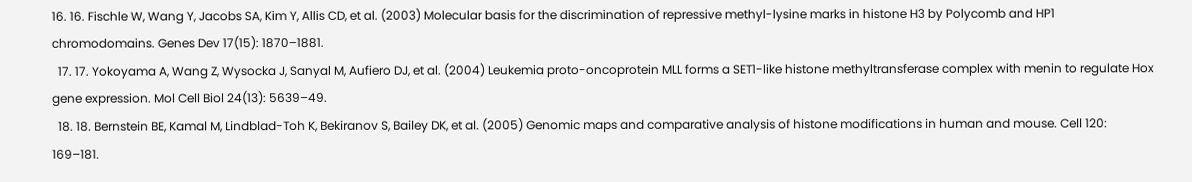16. 16. Fischle W, Wang Y, Jacobs SA, Kim Y, Allis CD, et al. (2003) Molecular basis for the discrimination of repressive methyl-lysine marks in histone H3 by Polycomb and HP1 chromodomains. Genes Dev 17(15): 1870–1881.
  17. 17. Yokoyama A, Wang Z, Wysocka J, Sanyal M, Aufiero DJ, et al. (2004) Leukemia proto-oncoprotein MLL forms a SET1-like histone methyltransferase complex with menin to regulate Hox gene expression. Mol Cell Biol 24(13): 5639–49.
  18. 18. Bernstein BE, Kamal M, Lindblad-Toh K, Bekiranov S, Bailey DK, et al. (2005) Genomic maps and comparative analysis of histone modifications in human and mouse. Cell 120: 169–181.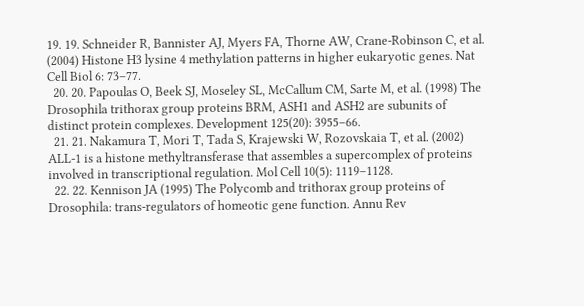19. 19. Schneider R, Bannister AJ, Myers FA, Thorne AW, Crane-Robinson C, et al. (2004) Histone H3 lysine 4 methylation patterns in higher eukaryotic genes. Nat Cell Biol 6: 73–77.
  20. 20. Papoulas O, Beek SJ, Moseley SL, McCallum CM, Sarte M, et al. (1998) The Drosophila trithorax group proteins BRM, ASH1 and ASH2 are subunits of distinct protein complexes. Development 125(20): 3955–66.
  21. 21. Nakamura T, Mori T, Tada S, Krajewski W, Rozovskaia T, et al. (2002) ALL-1 is a histone methyltransferase that assembles a supercomplex of proteins involved in transcriptional regulation. Mol Cell 10(5): 1119–1128.
  22. 22. Kennison JA (1995) The Polycomb and trithorax group proteins of Drosophila: trans-regulators of homeotic gene function. Annu Rev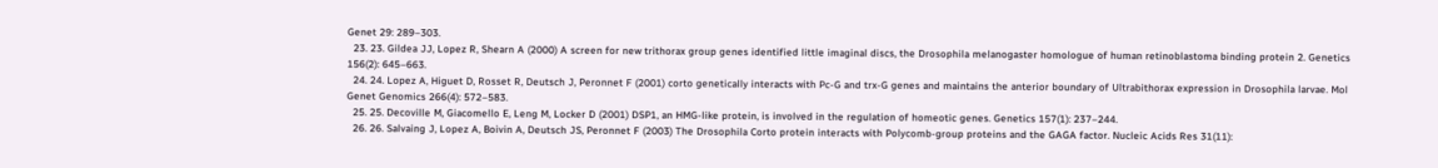Genet 29: 289–303.
  23. 23. Gildea JJ, Lopez R, Shearn A (2000) A screen for new trithorax group genes identified little imaginal discs, the Drosophila melanogaster homologue of human retinoblastoma binding protein 2. Genetics 156(2): 645–663.
  24. 24. Lopez A, Higuet D, Rosset R, Deutsch J, Peronnet F (2001) corto genetically interacts with Pc-G and trx-G genes and maintains the anterior boundary of Ultrabithorax expression in Drosophila larvae. Mol Genet Genomics 266(4): 572–583.
  25. 25. Decoville M, Giacomello E, Leng M, Locker D (2001) DSP1, an HMG-like protein, is involved in the regulation of homeotic genes. Genetics 157(1): 237–244.
  26. 26. Salvaing J, Lopez A, Boivin A, Deutsch JS, Peronnet F (2003) The Drosophila Corto protein interacts with Polycomb-group proteins and the GAGA factor. Nucleic Acids Res 31(11):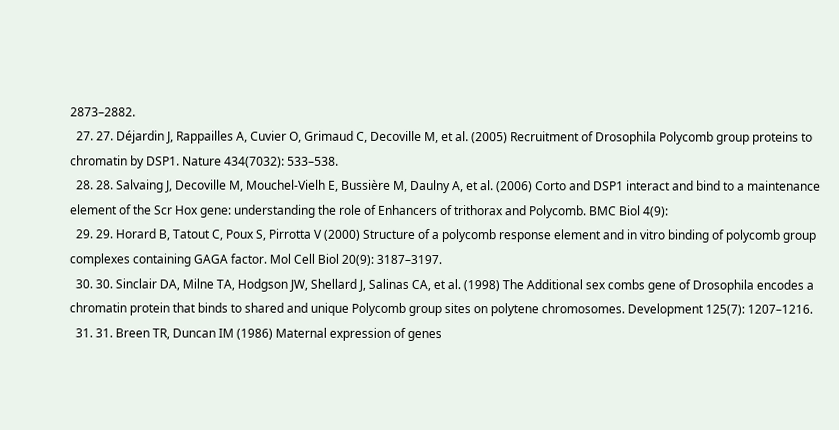2873–2882.
  27. 27. Déjardin J, Rappailles A, Cuvier O, Grimaud C, Decoville M, et al. (2005) Recruitment of Drosophila Polycomb group proteins to chromatin by DSP1. Nature 434(7032): 533–538.
  28. 28. Salvaing J, Decoville M, Mouchel-Vielh E, Bussière M, Daulny A, et al. (2006) Corto and DSP1 interact and bind to a maintenance element of the Scr Hox gene: understanding the role of Enhancers of trithorax and Polycomb. BMC Biol 4(9):
  29. 29. Horard B, Tatout C, Poux S, Pirrotta V (2000) Structure of a polycomb response element and in vitro binding of polycomb group complexes containing GAGA factor. Mol Cell Biol 20(9): 3187–3197.
  30. 30. Sinclair DA, Milne TA, Hodgson JW, Shellard J, Salinas CA, et al. (1998) The Additional sex combs gene of Drosophila encodes a chromatin protein that binds to shared and unique Polycomb group sites on polytene chromosomes. Development 125(7): 1207–1216.
  31. 31. Breen TR, Duncan IM (1986) Maternal expression of genes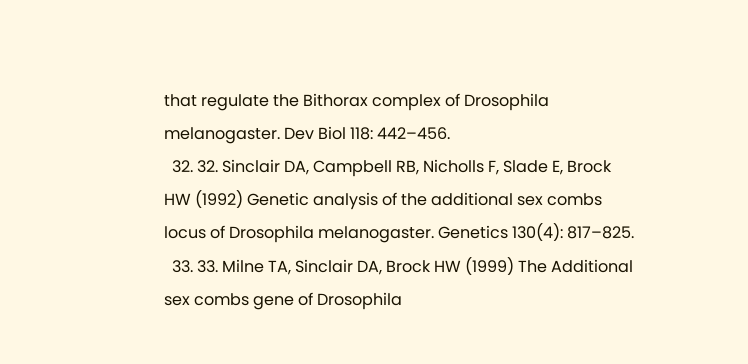that regulate the Bithorax complex of Drosophila melanogaster. Dev Biol 118: 442–456.
  32. 32. Sinclair DA, Campbell RB, Nicholls F, Slade E, Brock HW (1992) Genetic analysis of the additional sex combs locus of Drosophila melanogaster. Genetics 130(4): 817–825.
  33. 33. Milne TA, Sinclair DA, Brock HW (1999) The Additional sex combs gene of Drosophila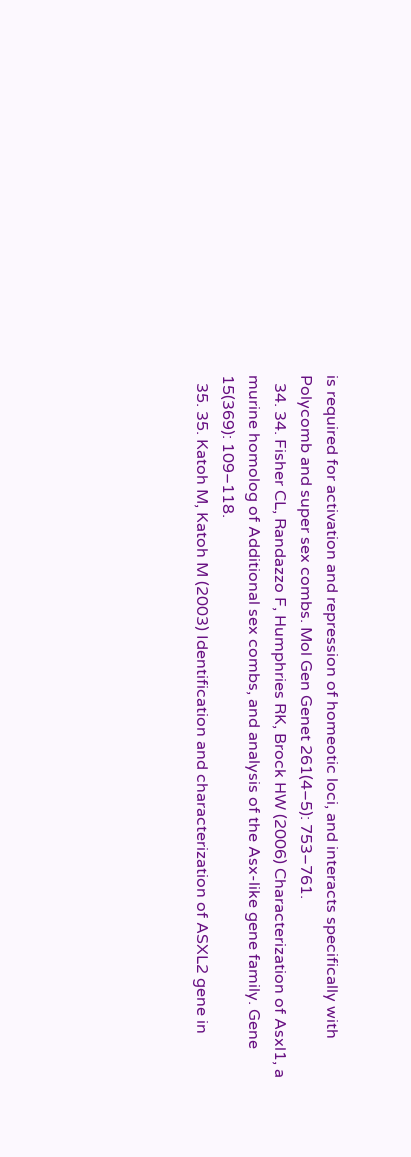is required for activation and repression of homeotic loci, and interacts specifically with Polycomb and super sex combs. Mol Gen Genet 261(4–5): 753–761.
  34. 34. Fisher CL, Randazzo F, Humphries RK, Brock HW (2006) Characterization of Asxl1, a murine homolog of Additional sex combs, and analysis of the Asx-like gene family. Gene 15(369): 109–118.
  35. 35. Katoh M, Katoh M (2003) Identification and characterization of ASXL2 gene in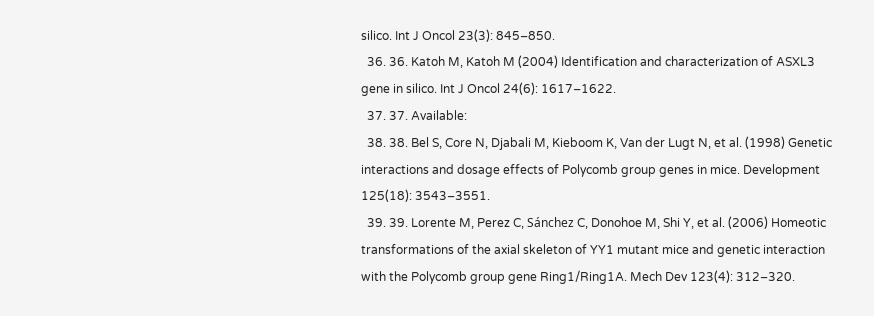silico. Int J Oncol 23(3): 845–850.
  36. 36. Katoh M, Katoh M (2004) Identification and characterization of ASXL3 gene in silico. Int J Oncol 24(6): 1617–1622.
  37. 37. Available:
  38. 38. Bel S, Core N, Djabali M, Kieboom K, Van der Lugt N, et al. (1998) Genetic interactions and dosage effects of Polycomb group genes in mice. Development 125(18): 3543–3551.
  39. 39. Lorente M, Perez C, Sánchez C, Donohoe M, Shi Y, et al. (2006) Homeotic transformations of the axial skeleton of YY1 mutant mice and genetic interaction with the Polycomb group gene Ring1/Ring1A. Mech Dev 123(4): 312–320.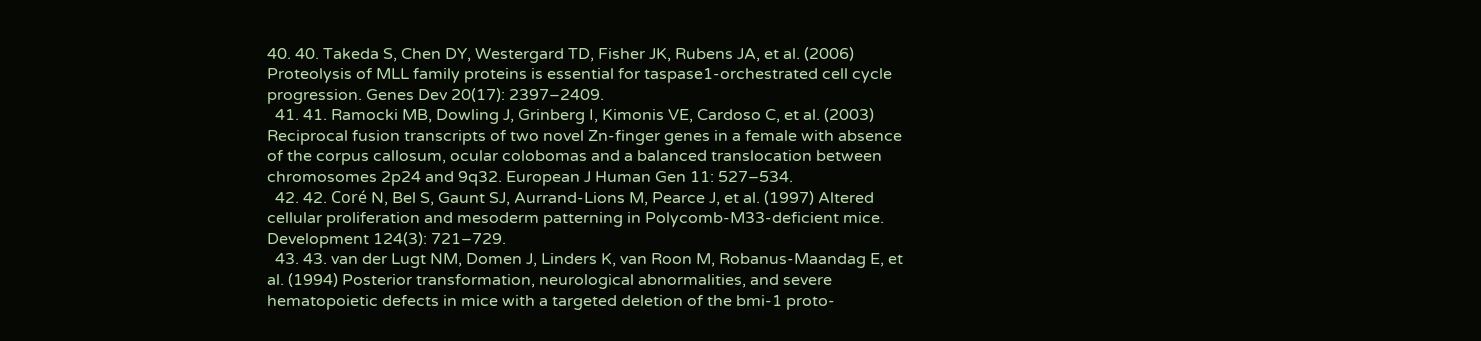40. 40. Takeda S, Chen DY, Westergard TD, Fisher JK, Rubens JA, et al. (2006) Proteolysis of MLL family proteins is essential for taspase1-orchestrated cell cycle progression. Genes Dev 20(17): 2397–2409.
  41. 41. Ramocki MB, Dowling J, Grinberg I, Kimonis VE, Cardoso C, et al. (2003) Reciprocal fusion transcripts of two novel Zn-finger genes in a female with absence of the corpus callosum, ocular colobomas and a balanced translocation between chromosomes 2p24 and 9q32. European J Human Gen 11: 527–534.
  42. 42. Coré N, Bel S, Gaunt SJ, Aurrand-Lions M, Pearce J, et al. (1997) Altered cellular proliferation and mesoderm patterning in Polycomb-M33-deficient mice. Development 124(3): 721–729.
  43. 43. van der Lugt NM, Domen J, Linders K, van Roon M, Robanus-Maandag E, et al. (1994) Posterior transformation, neurological abnormalities, and severe hematopoietic defects in mice with a targeted deletion of the bmi-1 proto-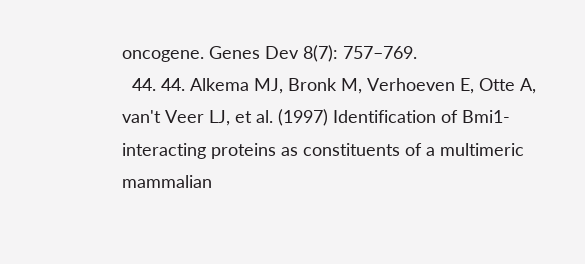oncogene. Genes Dev 8(7): 757–769.
  44. 44. Alkema MJ, Bronk M, Verhoeven E, Otte A, van't Veer LJ, et al. (1997) Identification of Bmi1-interacting proteins as constituents of a multimeric mammalian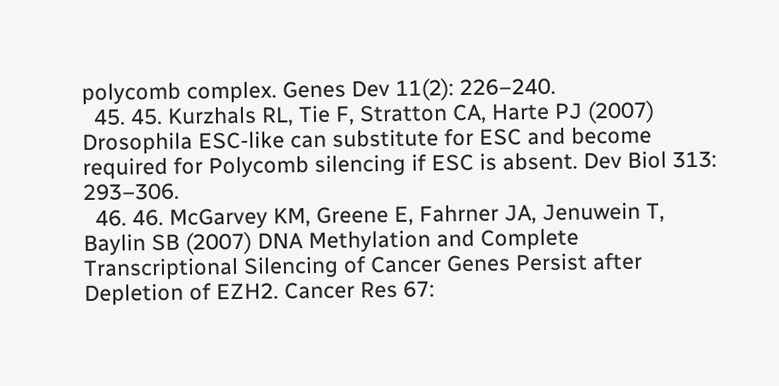polycomb complex. Genes Dev 11(2): 226–240.
  45. 45. Kurzhals RL, Tie F, Stratton CA, Harte PJ (2007) Drosophila ESC-like can substitute for ESC and become required for Polycomb silencing if ESC is absent. Dev Biol 313: 293–306.
  46. 46. McGarvey KM, Greene E, Fahrner JA, Jenuwein T, Baylin SB (2007) DNA Methylation and Complete Transcriptional Silencing of Cancer Genes Persist after Depletion of EZH2. Cancer Res 67: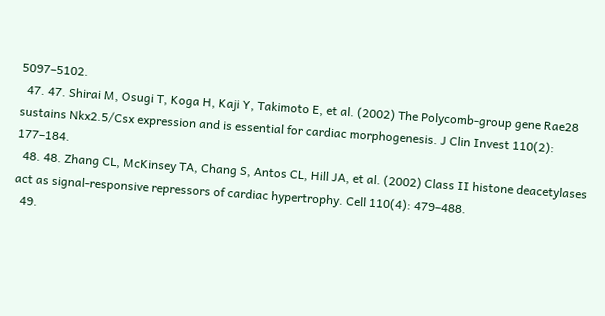5097–5102.
  47. 47. Shirai M, Osugi T, Koga H, Kaji Y, Takimoto E, et al. (2002) The Polycomb-group gene Rae28 sustains Nkx2.5/Csx expression and is essential for cardiac morphogenesis. J Clin Invest 110(2): 177–184.
  48. 48. Zhang CL, McKinsey TA, Chang S, Antos CL, Hill JA, et al. (2002) Class II histone deacetylases act as signal-responsive repressors of cardiac hypertrophy. Cell 110(4): 479–488.
  49.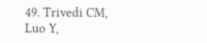49. Trivedi CM, Luo Y,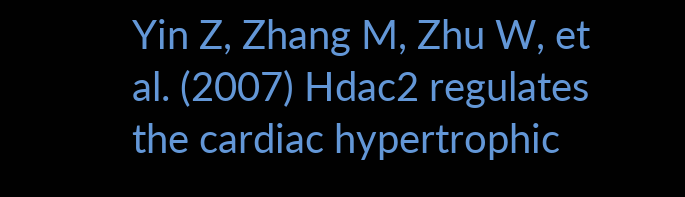Yin Z, Zhang M, Zhu W, et al. (2007) Hdac2 regulates the cardiac hypertrophic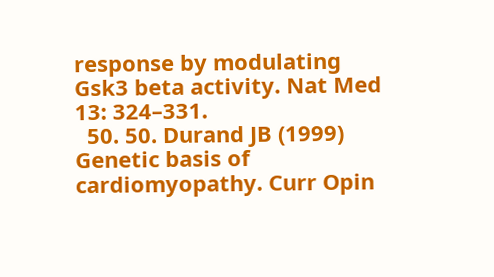response by modulating Gsk3 beta activity. Nat Med 13: 324–331.
  50. 50. Durand JB (1999) Genetic basis of cardiomyopathy. Curr Opin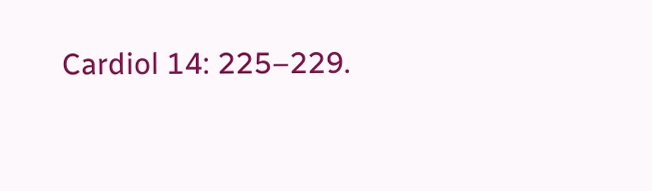Cardiol 14: 225–229.